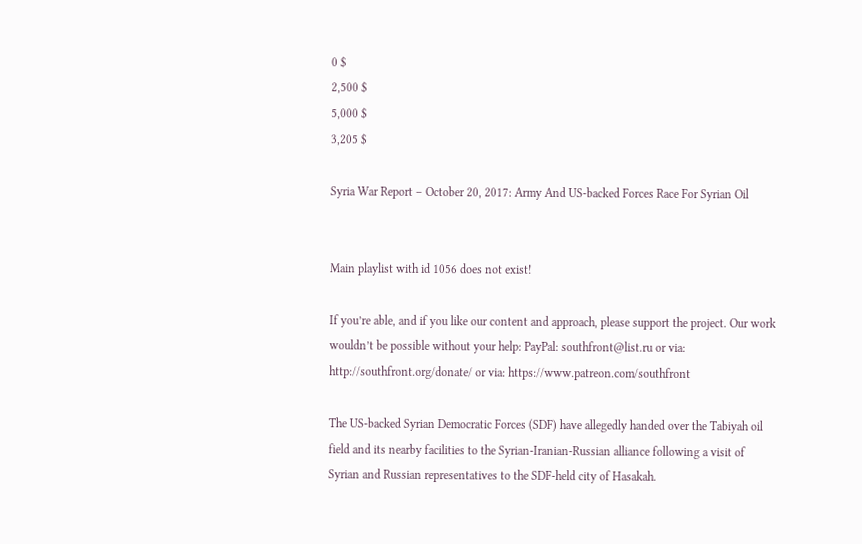0 $
2,500 $
5,000 $
3,205 $

Syria War Report – October 20, 2017: Army And US-backed Forces Race For Syrian Oil


Main playlist with id 1056 does not exist!

If you’re able, and if you like our content and approach, please support the project. Our work wouldn’t be possible without your help: PayPal: southfront@list.ru or via: http://southfront.org/donate/ or via: https://www.patreon.com/southfront

The US-backed Syrian Democratic Forces (SDF) have allegedly handed over the Tabiyah oil field and its nearby facilities to the Syrian-Iranian-Russian alliance following a visit of Syrian and Russian representatives to the SDF-held city of Hasakah.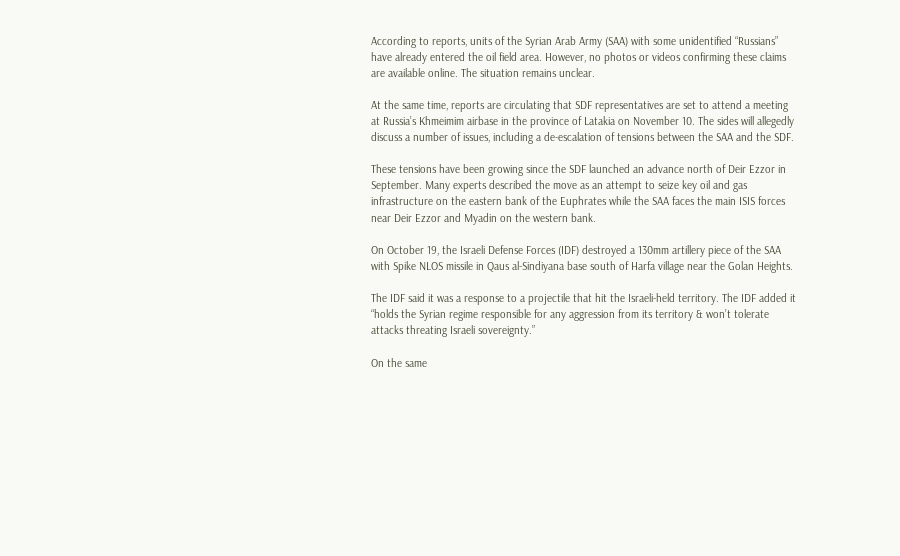According to reports, units of the Syrian Arab Army (SAA) with some unidentified “Russians” have already entered the oil field area. However, no photos or videos confirming these claims are available online. The situation remains unclear.

At the same time, reports are circulating that SDF representatives are set to attend a meeting at Russia’s Khmeimim airbase in the province of Latakia on November 10. The sides will allegedly discuss a number of issues, including a de-escalation of tensions between the SAA and the SDF.

These tensions have been growing since the SDF launched an advance north of Deir Ezzor in September. Many experts described the move as an attempt to seize key oil and gas infrastructure on the eastern bank of the Euphrates while the SAA faces the main ISIS forces near Deir Ezzor and Myadin on the western bank.

On October 19, the Israeli Defense Forces (IDF) destroyed a 130mm artillery piece of the SAA with Spike NLOS missile in Qaus al-Sindiyana base south of Harfa village near the Golan Heights.

The IDF said it was a response to a projectile that hit the Israeli-held territory. The IDF added it “holds the Syrian regime responsible for any aggression from its territory & won’t tolerate attacks threating Israeli sovereignty.”

On the same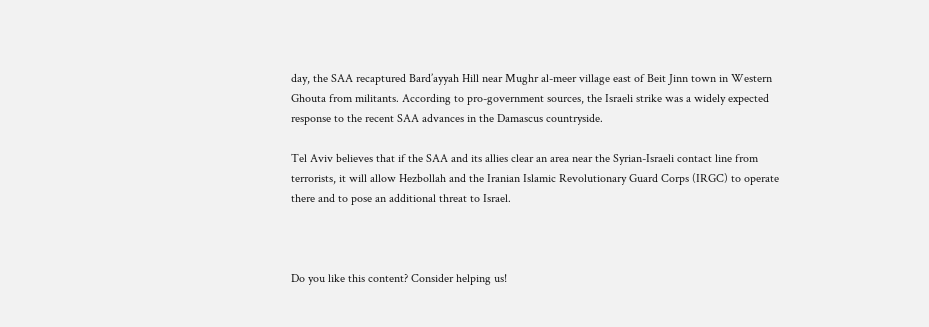day, the SAA recaptured Bard’ayyah Hill near Mughr al-meer village east of Beit Jinn town in Western Ghouta from militants. According to pro-government sources, the Israeli strike was a widely expected response to the recent SAA advances in the Damascus countryside.

Tel Aviv believes that if the SAA and its allies clear an area near the Syrian-Israeli contact line from terrorists, it will allow Hezbollah and the Iranian Islamic Revolutionary Guard Corps (IRGC) to operate there and to pose an additional threat to Israel.



Do you like this content? Consider helping us!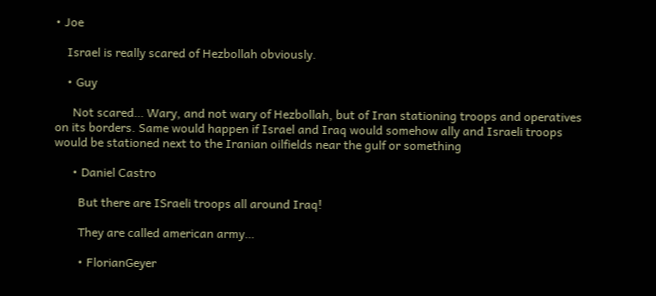• Joe

    Israel is really scared of Hezbollah obviously.

    • Guy

      Not scared… Wary, and not wary of Hezbollah, but of Iran stationing troops and operatives on its borders. Same would happen if Israel and Iraq would somehow ally and Israeli troops would be stationed next to the Iranian oilfields near the gulf or something

      • Daniel Castro

        But there are ISraeli troops all around Iraq!

        They are called american army…

        • FlorianGeyer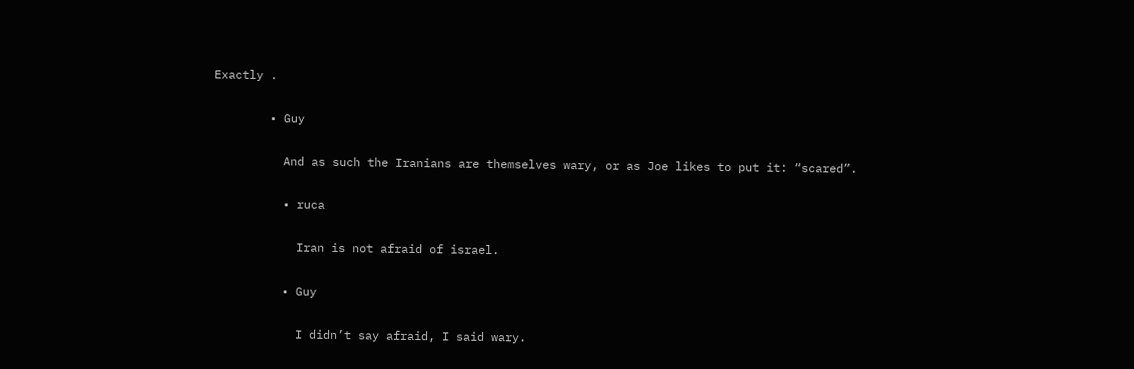Exactly .

        • Guy

          And as such the Iranians are themselves wary, or as Joe likes to put it: “scared”.

          • ruca

            Iran is not afraid of israel.

          • Guy

            I didn’t say afraid, I said wary.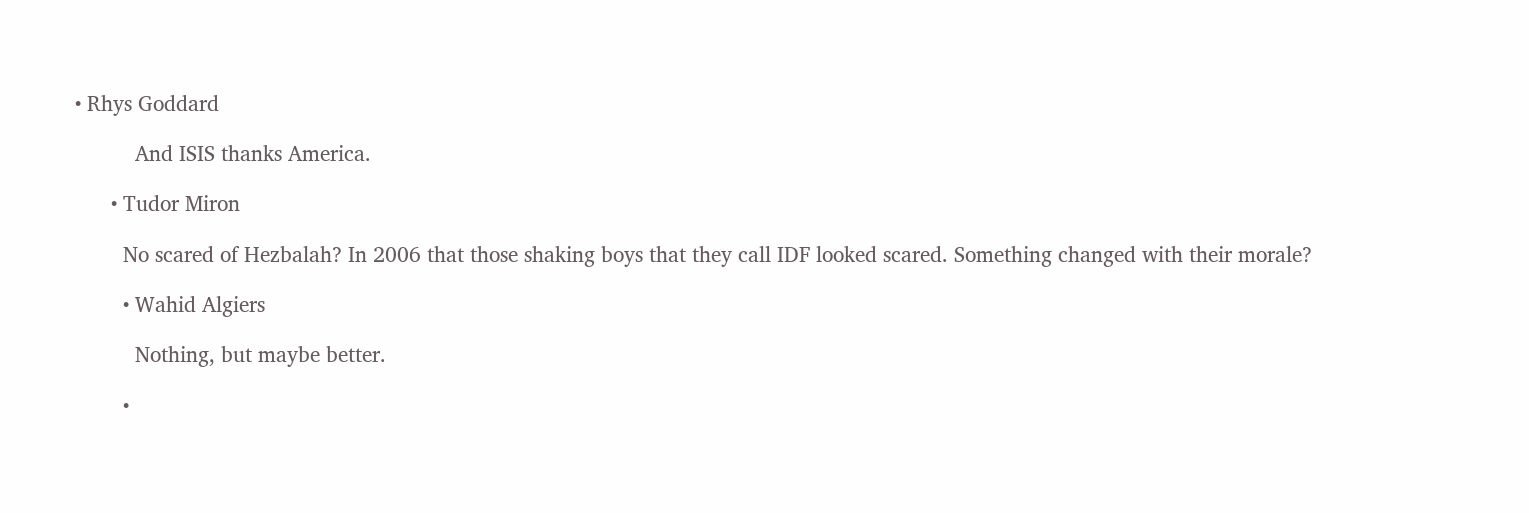• Rhys Goddard

          And ISIS thanks America.

      • Tudor Miron

        No scared of Hezbalah? In 2006 that those shaking boys that they call IDF looked scared. Something changed with their morale?

        • Wahid Algiers

          Nothing, but maybe better.

        •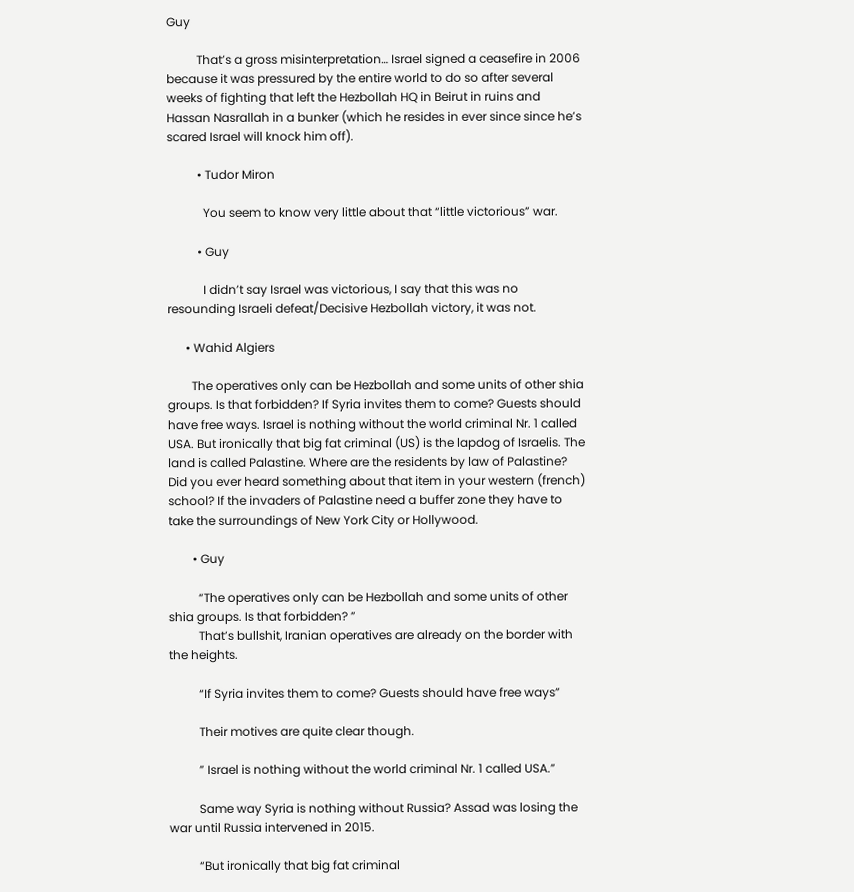Guy

          That’s a gross misinterpretation… Israel signed a ceasefire in 2006 because it was pressured by the entire world to do so after several weeks of fighting that left the Hezbollah HQ in Beirut in ruins and Hassan Nasrallah in a bunker (which he resides in ever since since he’s scared Israel will knock him off).

          • Tudor Miron

            You seem to know very little about that “little victorious” war.

          • Guy

            I didn’t say Israel was victorious, I say that this was no resounding Israeli defeat/Decisive Hezbollah victory, it was not.

      • Wahid Algiers

        The operatives only can be Hezbollah and some units of other shia groups. Is that forbidden? If Syria invites them to come? Guests should have free ways. Israel is nothing without the world criminal Nr. 1 called USA. But ironically that big fat criminal (US) is the lapdog of Israelis. The land is called Palastine. Where are the residents by law of Palastine? Did you ever heard something about that item in your western (french) school? If the invaders of Palastine need a buffer zone they have to take the surroundings of New York City or Hollywood.

        • Guy

          “The operatives only can be Hezbollah and some units of other shia groups. Is that forbidden? ”
          That’s bullshit, Iranian operatives are already on the border with the heights.

          “If Syria invites them to come? Guests should have free ways”

          Their motives are quite clear though.

          ” Israel is nothing without the world criminal Nr. 1 called USA.”

          Same way Syria is nothing without Russia? Assad was losing the war until Russia intervened in 2015.

          “But ironically that big fat criminal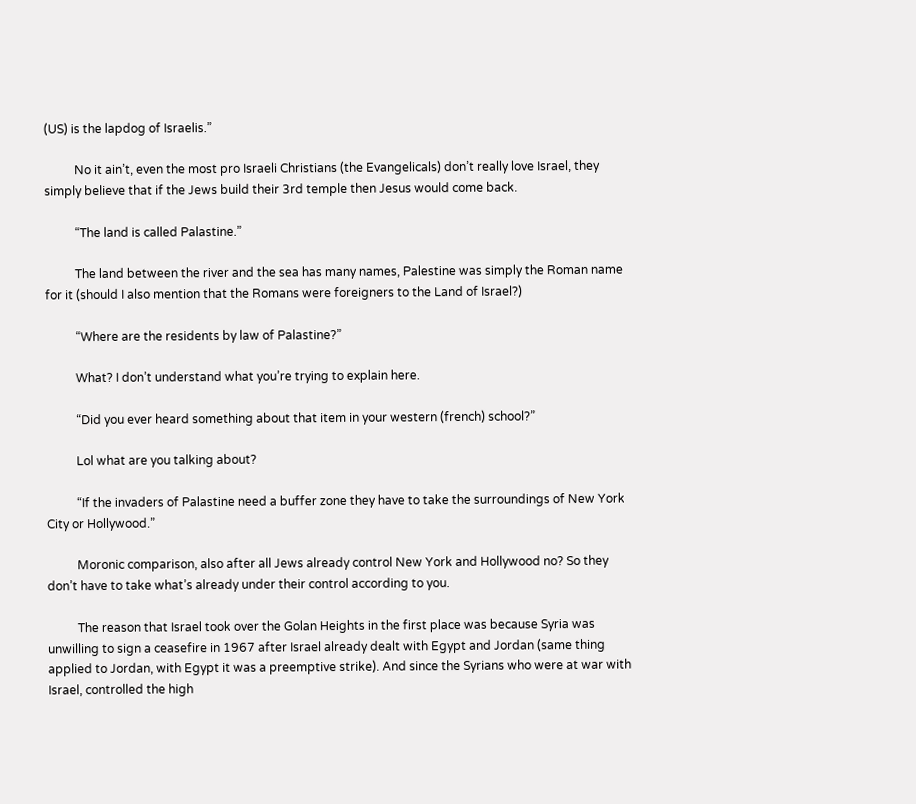(US) is the lapdog of Israelis.”

          No it ain’t, even the most pro Israeli Christians (the Evangelicals) don’t really love Israel, they simply believe that if the Jews build their 3rd temple then Jesus would come back.

          “The land is called Palastine.”

          The land between the river and the sea has many names, Palestine was simply the Roman name for it (should I also mention that the Romans were foreigners to the Land of Israel?)

          “Where are the residents by law of Palastine?”

          What? I don’t understand what you’re trying to explain here.

          “Did you ever heard something about that item in your western (french) school?”

          Lol what are you talking about?

          “If the invaders of Palastine need a buffer zone they have to take the surroundings of New York City or Hollywood.”

          Moronic comparison, also after all Jews already control New York and Hollywood no? So they don’t have to take what’s already under their control according to you.

          The reason that Israel took over the Golan Heights in the first place was because Syria was unwilling to sign a ceasefire in 1967 after Israel already dealt with Egypt and Jordan (same thing applied to Jordan, with Egypt it was a preemptive strike). And since the Syrians who were at war with Israel, controlled the high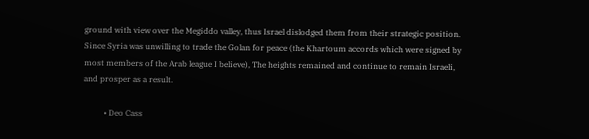ground with view over the Megiddo valley, thus Israel dislodged them from their strategic position. Since Syria was unwilling to trade the Golan for peace (the Khartoum accords which were signed by most members of the Arab league I believe), The heights remained and continue to remain Israeli, and prosper as a result.

          • Deo Cass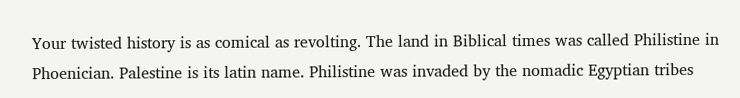Your twisted history is as comical as revolting. The land in Biblical times was called Philistine in Phoenician. Palestine is its latin name. Philistine was invaded by the nomadic Egyptian tribes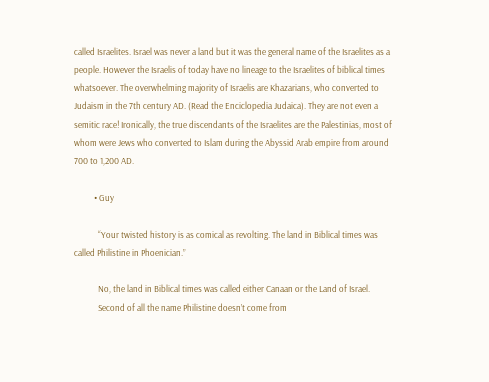called Israelites. Israel was never a land but it was the general name of the Israelites as a people. However the Israelis of today have no lineage to the Israelites of biblical times whatsoever. The overwhelming majority of Israelis are Khazarians, who converted to Judaism in the 7th century AD. (Read the Enciclopedia Judaica). They are not even a semitic race! Ironically, the true discendants of the Israelites are the Palestinias, most of whom were Jews who converted to Islam during the Abyssid Arab empire from around 700 to 1,200 AD.

          • Guy

            “Your twisted history is as comical as revolting. The land in Biblical times was called Philistine in Phoenician.”

            No, the land in Biblical times was called either Canaan or the Land of Israel.
            Second of all the name Philistine doesn’t come from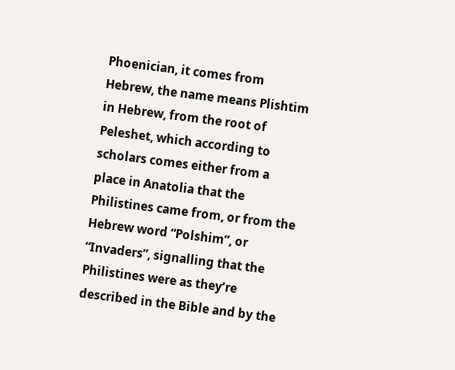Phoenician, it comes from Hebrew, the name means Plishtim in Hebrew, from the root of Peleshet, which according to scholars comes either from a place in Anatolia that the Philistines came from, or from the Hebrew word “Polshim”, or “Invaders”, signalling that the Philistines were as they’re described in the Bible and by the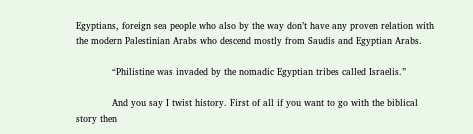Egyptians, foreign sea people who also by the way don’t have any proven relation with the modern Palestinian Arabs who descend mostly from Saudis and Egyptian Arabs.

            “Philistine was invaded by the nomadic Egyptian tribes called Israelis.”

            And you say I twist history. First of all if you want to go with the biblical story then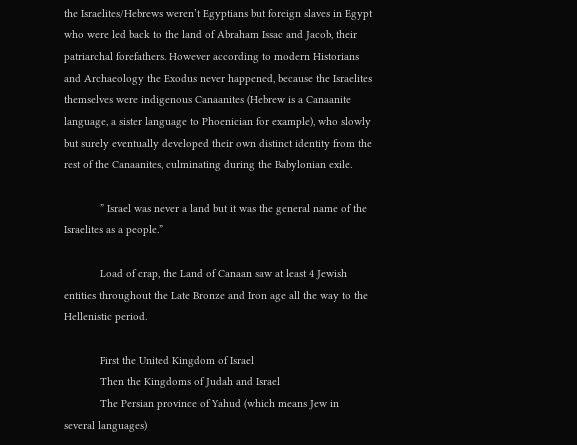the Israelites/Hebrews weren’t Egyptians but foreign slaves in Egypt who were led back to the land of Abraham Issac and Jacob, their patriarchal forefathers. However according to modern Historians and Archaeology the Exodus never happened, because the Israelites themselves were indigenous Canaanites (Hebrew is a Canaanite language, a sister language to Phoenician for example), who slowly but surely eventually developed their own distinct identity from the rest of the Canaanites, culminating during the Babylonian exile.

            ” Israel was never a land but it was the general name of the Israelites as a people.”

            Load of crap, the Land of Canaan saw at least 4 Jewish entities throughout the Late Bronze and Iron age all the way to the Hellenistic period.

            First the United Kingdom of Israel
            Then the Kingdoms of Judah and Israel
            The Persian province of Yahud (which means Jew in several languages)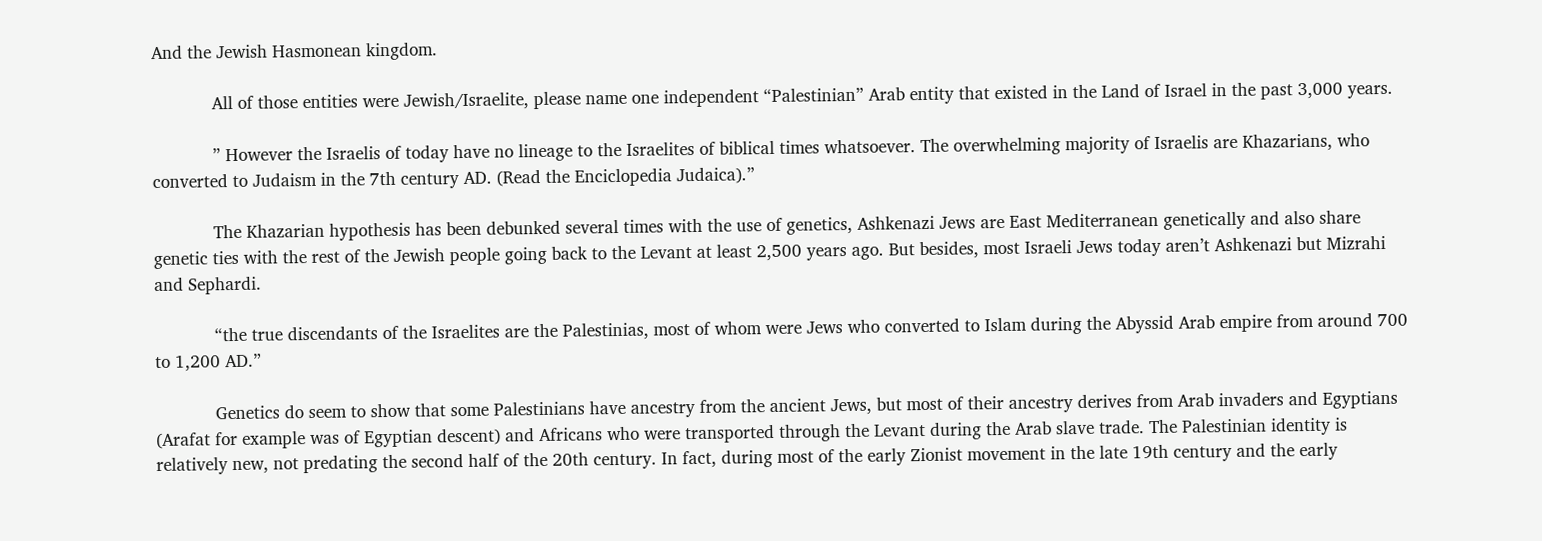And the Jewish Hasmonean kingdom.

            All of those entities were Jewish/Israelite, please name one independent “Palestinian” Arab entity that existed in the Land of Israel in the past 3,000 years.

            ” However the Israelis of today have no lineage to the Israelites of biblical times whatsoever. The overwhelming majority of Israelis are Khazarians, who converted to Judaism in the 7th century AD. (Read the Enciclopedia Judaica).”

            The Khazarian hypothesis has been debunked several times with the use of genetics, Ashkenazi Jews are East Mediterranean genetically and also share genetic ties with the rest of the Jewish people going back to the Levant at least 2,500 years ago. But besides, most Israeli Jews today aren’t Ashkenazi but Mizrahi and Sephardi.

            “the true discendants of the Israelites are the Palestinias, most of whom were Jews who converted to Islam during the Abyssid Arab empire from around 700 to 1,200 AD.”

            Genetics do seem to show that some Palestinians have ancestry from the ancient Jews, but most of their ancestry derives from Arab invaders and Egyptians (Arafat for example was of Egyptian descent) and Africans who were transported through the Levant during the Arab slave trade. The Palestinian identity is relatively new, not predating the second half of the 20th century. In fact, during most of the early Zionist movement in the late 19th century and the early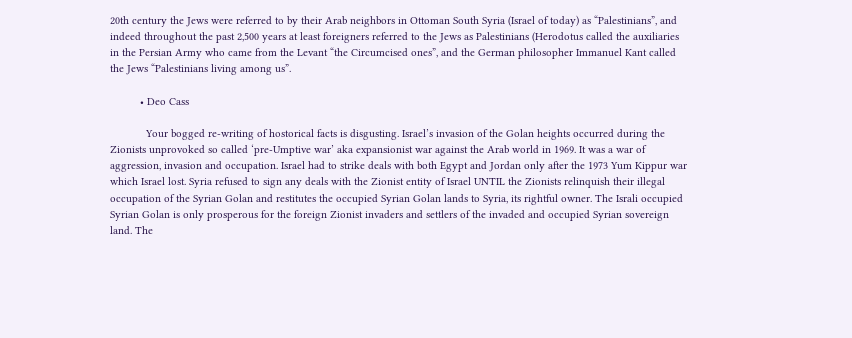20th century the Jews were referred to by their Arab neighbors in Ottoman South Syria (Israel of today) as “Palestinians”, and indeed throughout the past 2,500 years at least foreigners referred to the Jews as Palestinians (Herodotus called the auxiliaries in the Persian Army who came from the Levant “the Circumcised ones”, and the German philosopher Immanuel Kant called the Jews “Palestinians living among us”.

          • Deo Cass

            Your bogged re-writing of hostorical facts is disgusting. Israel’s invasion of the Golan heights occurred during the Zionists unprovoked so called ‘pre-Umptive war’ aka expansionist war against the Arab world in 1969. It was a war of aggression, invasion and occupation. Israel had to strike deals with both Egypt and Jordan only after the 1973 Yum Kippur war which Israel lost. Syria refused to sign any deals with the Zionist entity of Israel UNTIL the Zionists relinquish their illegal occupation of the Syrian Golan and restitutes the occupied Syrian Golan lands to Syria, its rightful owner. The Israli occupied Syrian Golan is only prosperous for the foreign Zionist invaders and settlers of the invaded and occupied Syrian sovereign land. The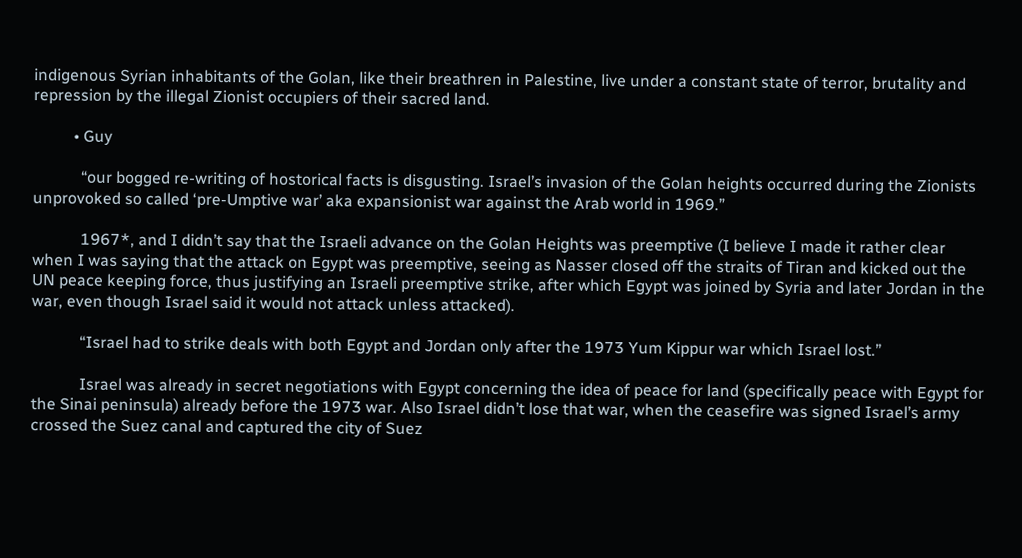indigenous Syrian inhabitants of the Golan, like their breathren in Palestine, live under a constant state of terror, brutality and repression by the illegal Zionist occupiers of their sacred land.

          • Guy

            “our bogged re-writing of hostorical facts is disgusting. Israel’s invasion of the Golan heights occurred during the Zionists unprovoked so called ‘pre-Umptive war’ aka expansionist war against the Arab world in 1969.”

            1967*, and I didn’t say that the Israeli advance on the Golan Heights was preemptive (I believe I made it rather clear when I was saying that the attack on Egypt was preemptive, seeing as Nasser closed off the straits of Tiran and kicked out the UN peace keeping force, thus justifying an Israeli preemptive strike, after which Egypt was joined by Syria and later Jordan in the war, even though Israel said it would not attack unless attacked).

            “Israel had to strike deals with both Egypt and Jordan only after the 1973 Yum Kippur war which Israel lost.”

            Israel was already in secret negotiations with Egypt concerning the idea of peace for land (specifically peace with Egypt for the Sinai peninsula) already before the 1973 war. Also Israel didn’t lose that war, when the ceasefire was signed Israel’s army crossed the Suez canal and captured the city of Suez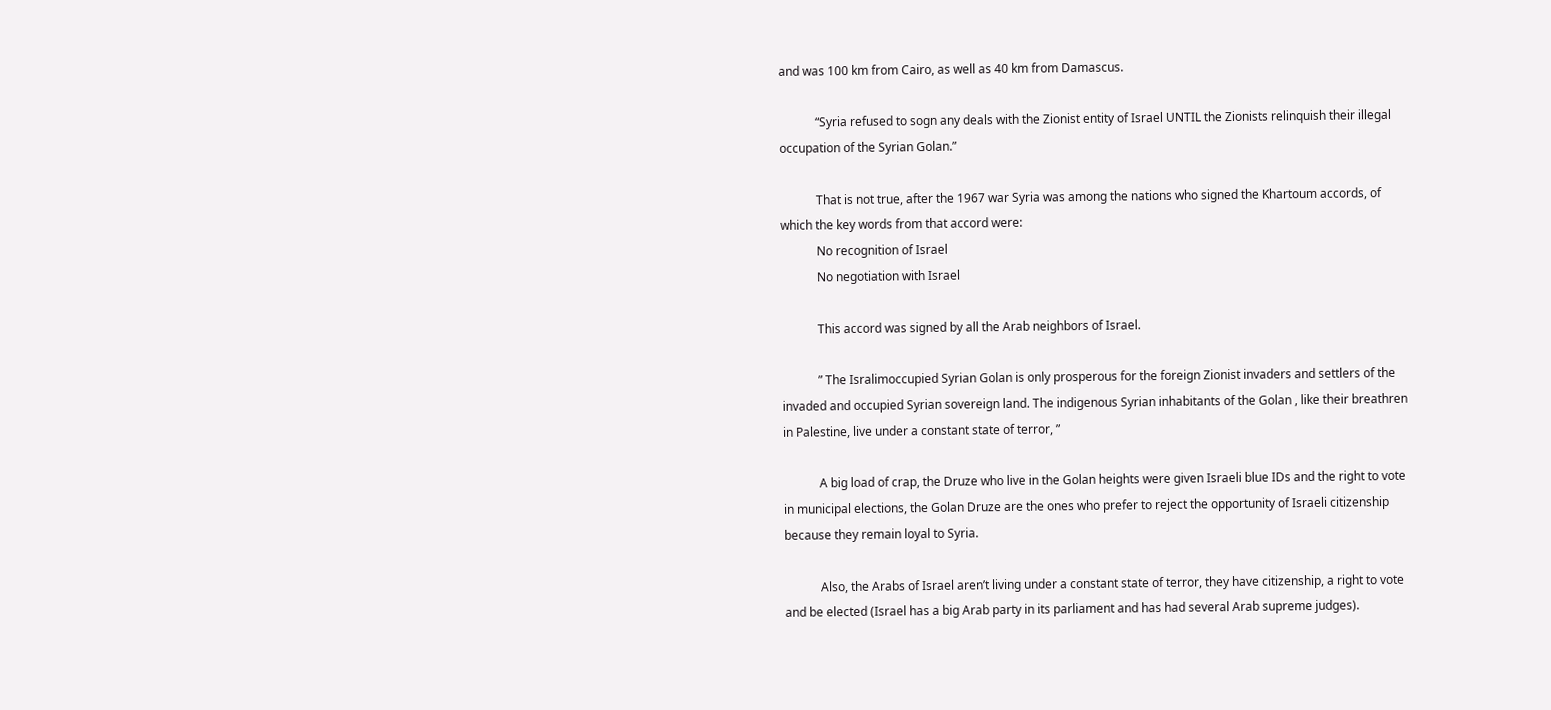and was 100 km from Cairo, as well as 40 km from Damascus.

            “Syria refused to sogn any deals with the Zionist entity of Israel UNTIL the Zionists relinquish their illegal occupation of the Syrian Golan.”

            That is not true, after the 1967 war Syria was among the nations who signed the Khartoum accords, of which the key words from that accord were:
            No recognition of Israel
            No negotiation with Israel

            This accord was signed by all the Arab neighbors of Israel.

            ” The Isralimoccupied Syrian Golan is only prosperous for the foreign Zionist invaders and settlers of the invaded and occupied Syrian sovereign land. The indigenous Syrian inhabitants of the Golan , like their breathren in Palestine, live under a constant state of terror, ”

            A big load of crap, the Druze who live in the Golan heights were given Israeli blue IDs and the right to vote in municipal elections, the Golan Druze are the ones who prefer to reject the opportunity of Israeli citizenship because they remain loyal to Syria.

            Also, the Arabs of Israel aren’t living under a constant state of terror, they have citizenship, a right to vote and be elected (Israel has a big Arab party in its parliament and has had several Arab supreme judges).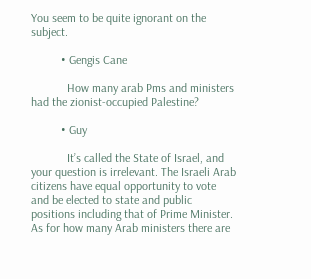You seem to be quite ignorant on the subject.

          • Gengis Cane

            How many arab Pms and ministers had the zionist-occupied Palestine?

          • Guy

            It’s called the State of Israel, and your question is irrelevant. The Israeli Arab citizens have equal opportunity to vote and be elected to state and public positions including that of Prime Minister. As for how many Arab ministers there are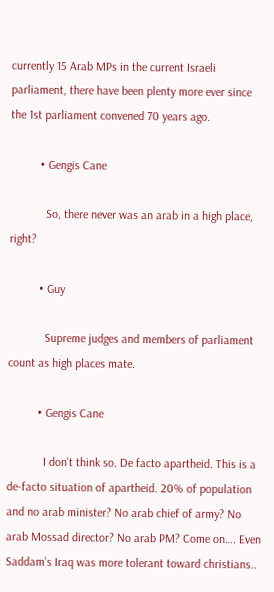currently 15 Arab MPs in the current Israeli parliament, there have been plenty more ever since the 1st parliament convened 70 years ago.

          • Gengis Cane

            So, there never was an arab in a high place, right?

          • Guy

            Supreme judges and members of parliament count as high places mate.

          • Gengis Cane

            I don’t think so. De facto apartheid. This is a de-facto situation of apartheid. 20% of population and no arab minister? No arab chief of army? No arab Mossad director? No arab PM? Come on…. Even Saddam’s Iraq was more tolerant toward christians..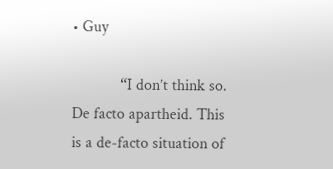• Guy

            “I don’t think so. De facto apartheid. This is a de-facto situation of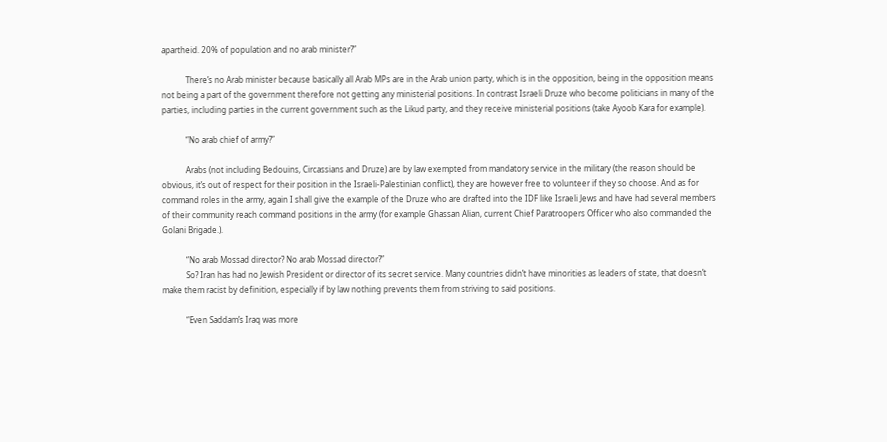apartheid. 20% of population and no arab minister?”

            There’s no Arab minister because basically all Arab MPs are in the Arab union party, which is in the opposition, being in the opposition means not being a part of the government therefore not getting any ministerial positions. In contrast Israeli Druze who become politicians in many of the parties, including parties in the current government such as the Likud party, and they receive ministerial positions (take Ayoob Kara for example).

            “No arab chief of army?”

            Arabs (not including Bedouins, Circassians and Druze) are by law exempted from mandatory service in the military (the reason should be obvious, it’s out of respect for their position in the Israeli-Palestinian conflict), they are however free to volunteer if they so choose. And as for command roles in the army, again I shall give the example of the Druze who are drafted into the IDF like Israeli Jews and have had several members of their community reach command positions in the army (for example Ghassan Alian, current Chief Paratroopers Officer who also commanded the Golani Brigade.).

            “No arab Mossad director? No arab Mossad director?”
            So? Iran has had no Jewish President or director of its secret service. Many countries didn’t have minorities as leaders of state, that doesn’t make them racist by definition, especially if by law nothing prevents them from striving to said positions.

            “Even Saddam’s Iraq was more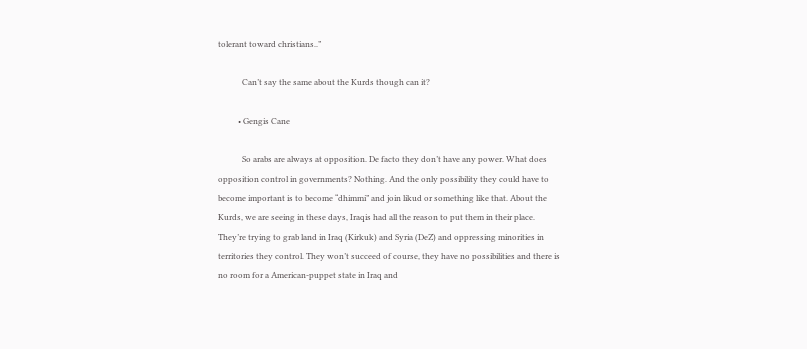tolerant toward christians..”

            Can’t say the same about the Kurds though can it?

          • Gengis Cane

            So arabs are always at opposition. De facto they don’t have any power. What does opposition control in governments? Nothing. And the only possibility they could have to become important is to become “dhimmi” and join likud or something like that. About the Kurds, we are seeing in these days, Iraqis had all the reason to put them in their place. They’re trying to grab land in Iraq (Kirkuk) and Syria (DeZ) and oppressing minorities in territories they control. They won’t succeed of course, they have no possibilities and there is no room for a American-puppet state in Iraq and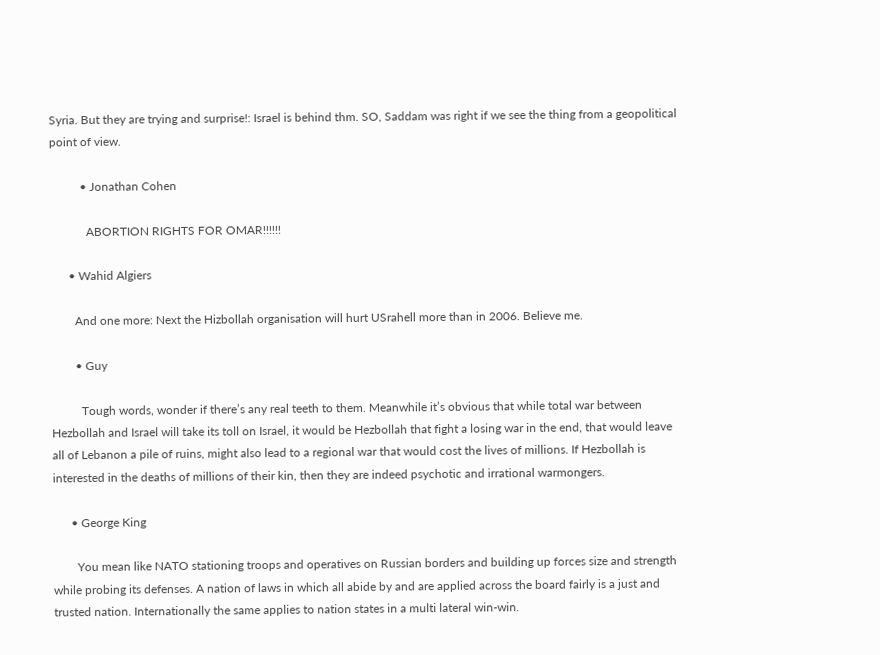Syria. But they are trying and surprise!: Israel is behind thm. SO, Saddam was right if we see the thing from a geopolitical point of view.

          • Jonathan Cohen

            ABORTION RIGHTS FOR OMAR!!!!!!

      • Wahid Algiers

        And one more: Next the Hizbollah organisation will hurt USrahell more than in 2006. Believe me.

        • Guy

          Tough words, wonder if there’s any real teeth to them. Meanwhile it’s obvious that while total war between Hezbollah and Israel will take its toll on Israel, it would be Hezbollah that fight a losing war in the end, that would leave all of Lebanon a pile of ruins, might also lead to a regional war that would cost the lives of millions. If Hezbollah is interested in the deaths of millions of their kin, then they are indeed psychotic and irrational warmongers.

      • George King

        You mean like NATO stationing troops and operatives on Russian borders and building up forces size and strength while probing its defenses. A nation of laws in which all abide by and are applied across the board fairly is a just and trusted nation. Internationally the same applies to nation states in a multi lateral win-win.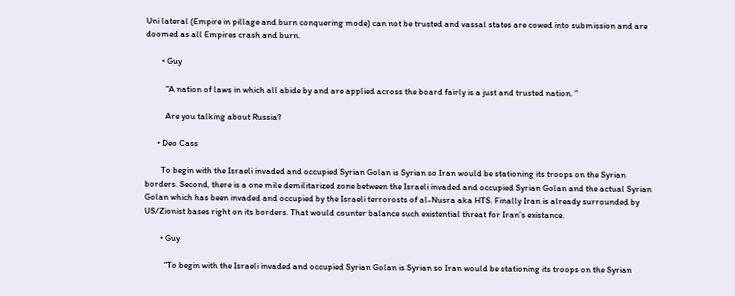Uni lateral (Empire in pillage and burn conquering mode) can not be trusted and vassal states are cowed into submission and are doomed as all Empires crash and burn.

        • Guy

          “A nation of laws in which all abide by and are applied across the board fairly is a just and trusted nation. ”

          Are you talking about Russia?

      • Deo Cass

        To begin with the Israeli invaded and occupied Syrian Golan is Syrian so Iran would be stationing its troops on the Syrian borders. Second, there is a one mile demilitarized zone between the Israeli invaded and occupied Syrian Golan and the actual Syrian Golan which has been invaded and occupied by the Israeli terrorosts of al-Nusra aka HTS. Finally Iran is already surrounded by US/Zionist bases right on its borders. That would counter balance such existential threat for Iran’s existance.

        • Guy

          “To begin with the Israeli invaded and occupied Syrian Golan is Syrian so Iran would be stationing its troops on the Syrian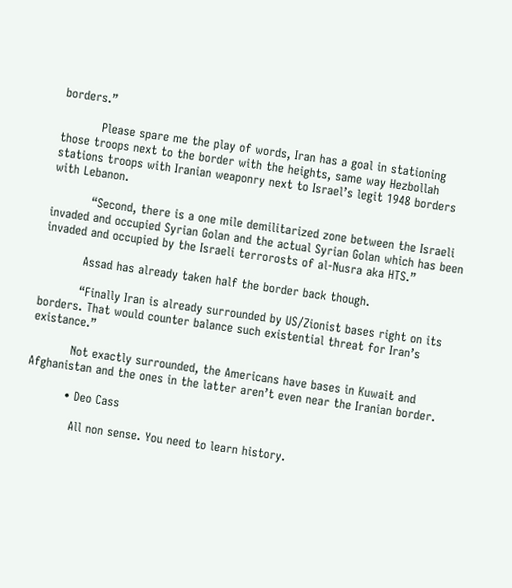borders.”

          Please spare me the play of words, Iran has a goal in stationing those troops next to the border with the heights, same way Hezbollah stations troops with Iranian weaponry next to Israel’s legit 1948 borders with Lebanon.

          “Second, there is a one mile demilitarized zone between the Israeli invaded and occupied Syrian Golan and the actual Syrian Golan which has been invaded and occupied by the Israeli terrorosts of al-Nusra aka HTS.”

          Assad has already taken half the border back though.

          “Finally Iran is already surrounded by US/Zionist bases right on its borders. That would counter balance such existential threat for Iran’s existance.”

          Not exactly surrounded, the Americans have bases in Kuwait and Afghanistan and the ones in the latter aren’t even near the Iranian border.

          • Deo Cass

            All non sense. You need to learn history.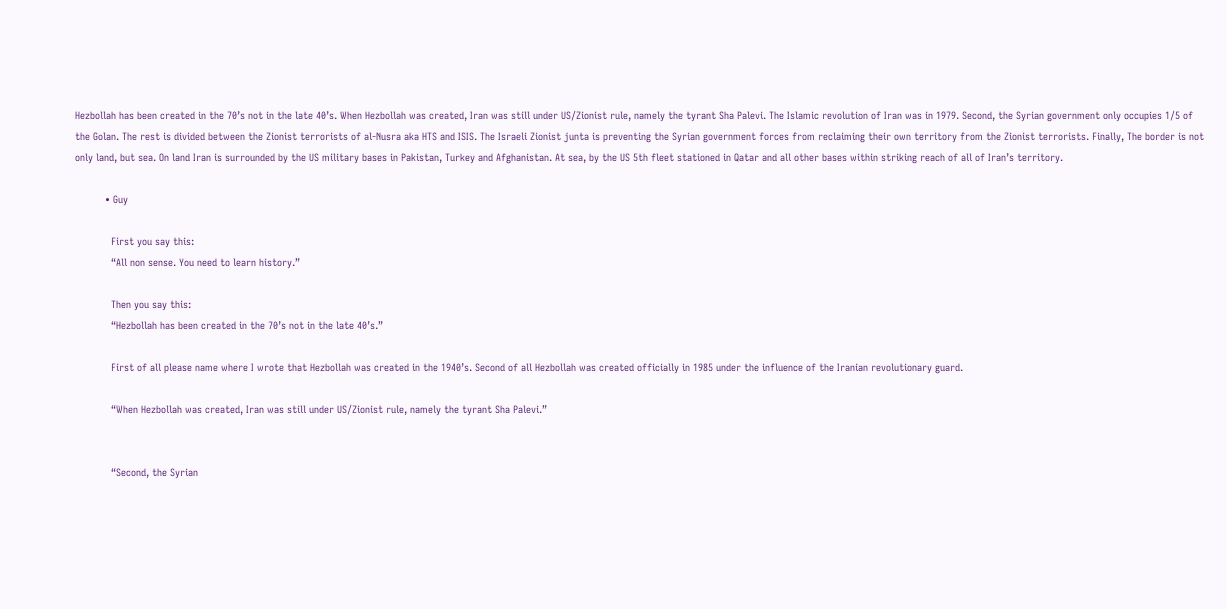Hezbollah has been created in the 70’s not in the late 40’s. When Hezbollah was created, Iran was still under US/Zionist rule, namely the tyrant Sha Palevi. The Islamic revolution of Iran was in 1979. Second, the Syrian government only occupies 1/5 of the Golan. The rest is divided between the Zionist terrorists of al-Nusra aka HTS and ISIS. The Israeli Zionist junta is preventing the Syrian government forces from reclaiming their own territory from the Zionist terrorists. Finally, The border is not only land, but sea. On land Iran is surrounded by the US military bases in Pakistan, Turkey and Afghanistan. At sea, by the US 5th fleet stationed in Qatar and all other bases within striking reach of all of Iran’s territory.

          • Guy

            First you say this:
            “All non sense. You need to learn history.”

            Then you say this:
            “Hezbollah has been created in the 70’s not in the late 40’s.”

            First of all please name where I wrote that Hezbollah was created in the 1940’s. Second of all Hezbollah was created officially in 1985 under the influence of the Iranian revolutionary guard.

            “When Hezbollah was created, Iran was still under US/Zionist rule, namely the tyrant Sha Palevi.”


            “Second, the Syrian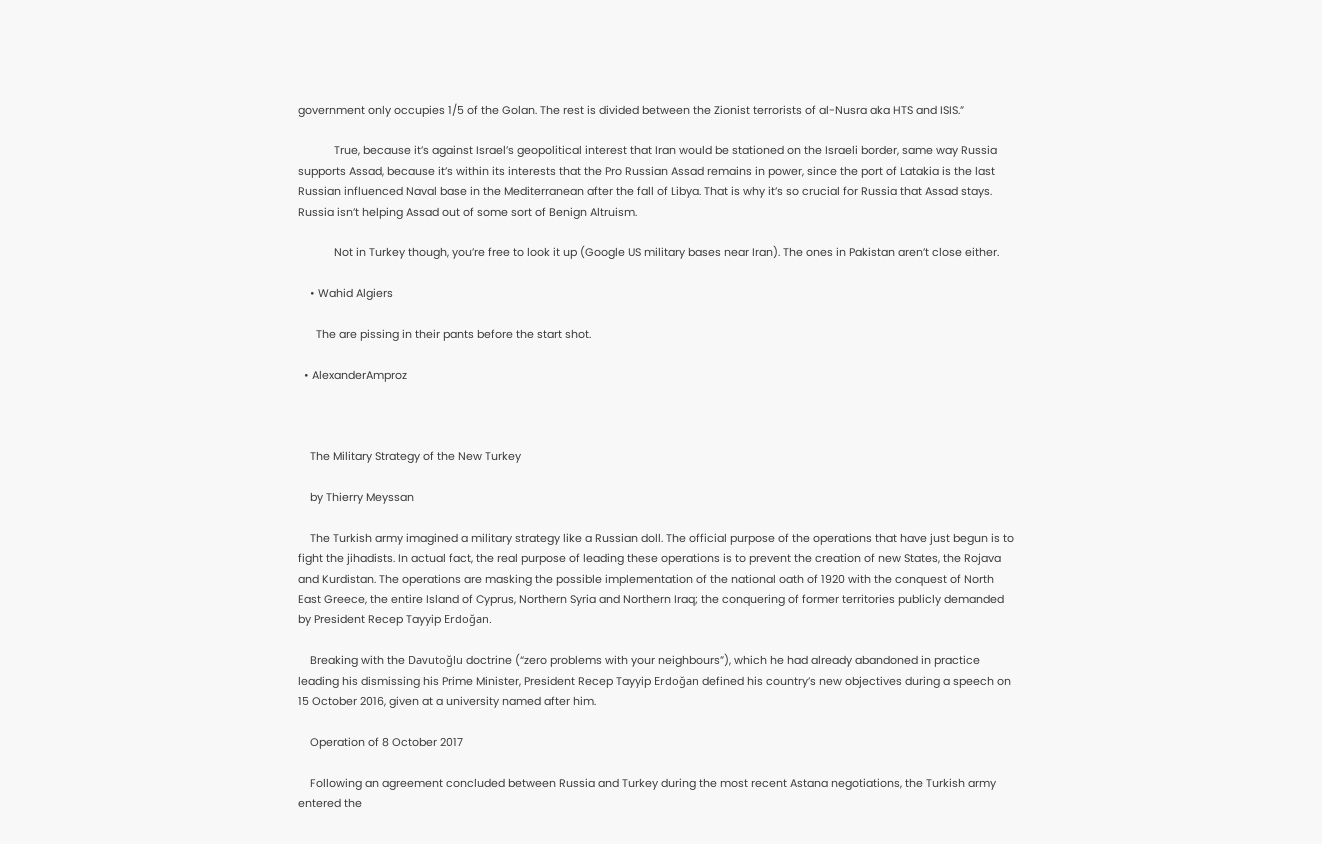government only occupies 1/5 of the Golan. The rest is divided between the Zionist terrorists of al-Nusra aka HTS and ISIS.”

            True, because it’s against Israel’s geopolitical interest that Iran would be stationed on the Israeli border, same way Russia supports Assad, because it’s within its interests that the Pro Russian Assad remains in power, since the port of Latakia is the last Russian influenced Naval base in the Mediterranean after the fall of Libya. That is why it’s so crucial for Russia that Assad stays. Russia isn’t helping Assad out of some sort of Benign Altruism.

            Not in Turkey though, you’re free to look it up (Google US military bases near Iran). The ones in Pakistan aren’t close either.

    • Wahid Algiers

      The are pissing in their pants before the start shot.

  • AlexanderAmproz



    The Military Strategy of the New Turkey

    by Thierry Meyssan

    The Turkish army imagined a military strategy like a Russian doll. The official purpose of the operations that have just begun is to fight the jihadists. In actual fact, the real purpose of leading these operations is to prevent the creation of new States, the Rojava and Kurdistan. The operations are masking the possible implementation of the national oath of 1920 with the conquest of North East Greece, the entire Island of Cyprus, Northern Syria and Northern Iraq; the conquering of former territories publicly demanded by President Recep Tayyip Erdoğan.

    Breaking with the Davutoğlu doctrine (“zero problems with your neighbours”), which he had already abandoned in practice leading his dismissing his Prime Minister, President Recep Tayyip Erdoğan defined his country’s new objectives during a speech on 15 October 2016, given at a university named after him.

    Operation of 8 October 2017

    Following an agreement concluded between Russia and Turkey during the most recent Astana negotiations, the Turkish army entered the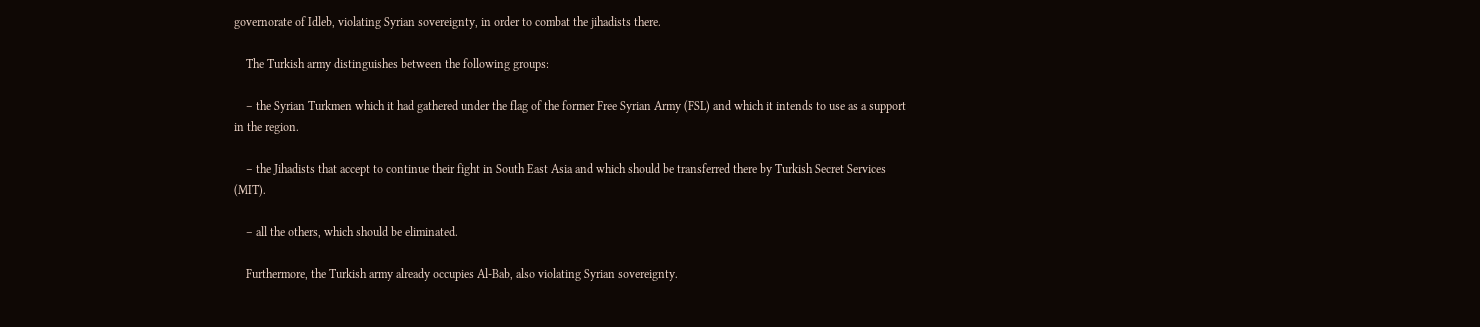governorate of Idleb, violating Syrian sovereignty, in order to combat the jihadists there.

    The Turkish army distinguishes between the following groups:

    – the Syrian Turkmen which it had gathered under the flag of the former Free Syrian Army (FSL) and which it intends to use as a support in the region.

    – the Jihadists that accept to continue their fight in South East Asia and which should be transferred there by Turkish Secret Services (MIT).

    – all the others, which should be eliminated.

    Furthermore, the Turkish army already occupies Al-Bab, also violating Syrian sovereignty.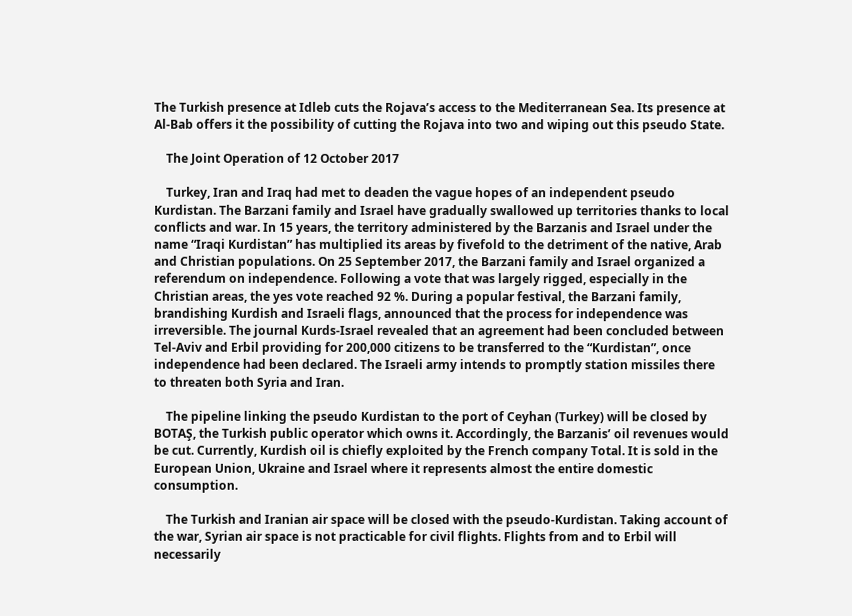The Turkish presence at Idleb cuts the Rojava’s access to the Mediterranean Sea. Its presence at Al-Bab offers it the possibility of cutting the Rojava into two and wiping out this pseudo State.

    The Joint Operation of 12 October 2017

    Turkey, Iran and Iraq had met to deaden the vague hopes of an independent pseudo Kurdistan. The Barzani family and Israel have gradually swallowed up territories thanks to local conflicts and war. In 15 years, the territory administered by the Barzanis and Israel under the name “Iraqi Kurdistan” has multiplied its areas by fivefold to the detriment of the native, Arab and Christian populations. On 25 September 2017, the Barzani family and Israel organized a referendum on independence. Following a vote that was largely rigged, especially in the Christian areas, the yes vote reached 92 %. During a popular festival, the Barzani family, brandishing Kurdish and Israeli flags, announced that the process for independence was irreversible. The journal Kurds-Israel revealed that an agreement had been concluded between Tel-Aviv and Erbil providing for 200,000 citizens to be transferred to the “Kurdistan”, once independence had been declared. The Israeli army intends to promptly station missiles there to threaten both Syria and Iran.

    The pipeline linking the pseudo Kurdistan to the port of Ceyhan (Turkey) will be closed by BOTAŞ, the Turkish public operator which owns it. Accordingly, the Barzanis’ oil revenues would be cut. Currently, Kurdish oil is chiefly exploited by the French company Total. It is sold in the European Union, Ukraine and Israel where it represents almost the entire domestic consumption.

    The Turkish and Iranian air space will be closed with the pseudo-Kurdistan. Taking account of the war, Syrian air space is not practicable for civil flights. Flights from and to Erbil will necessarily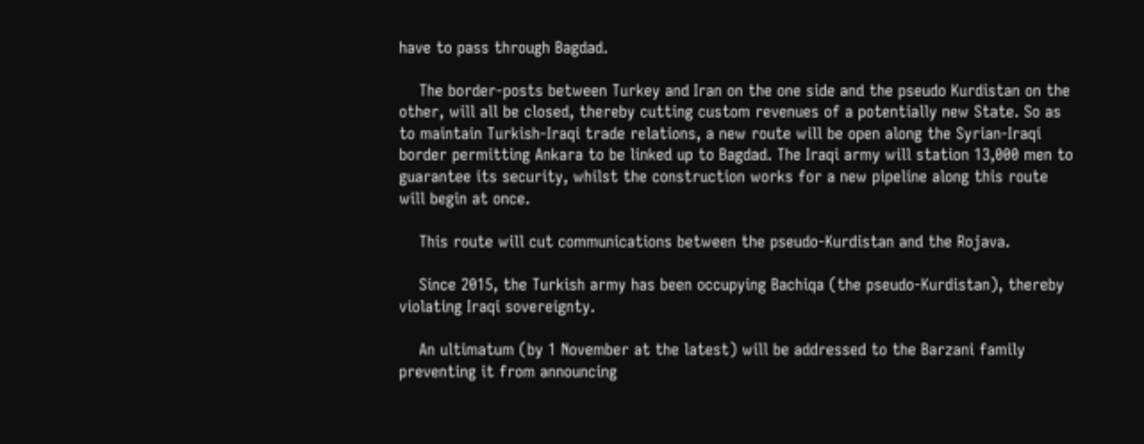have to pass through Bagdad.

    The border-posts between Turkey and Iran on the one side and the pseudo Kurdistan on the other, will all be closed, thereby cutting custom revenues of a potentially new State. So as to maintain Turkish-Iraqi trade relations, a new route will be open along the Syrian-Iraqi border permitting Ankara to be linked up to Bagdad. The Iraqi army will station 13,000 men to guarantee its security, whilst the construction works for a new pipeline along this route will begin at once.

    This route will cut communications between the pseudo-Kurdistan and the Rojava.

    Since 2015, the Turkish army has been occupying Bachiqa (the pseudo-Kurdistan), thereby violating Iraqi sovereignty.

    An ultimatum (by 1 November at the latest) will be addressed to the Barzani family preventing it from announcing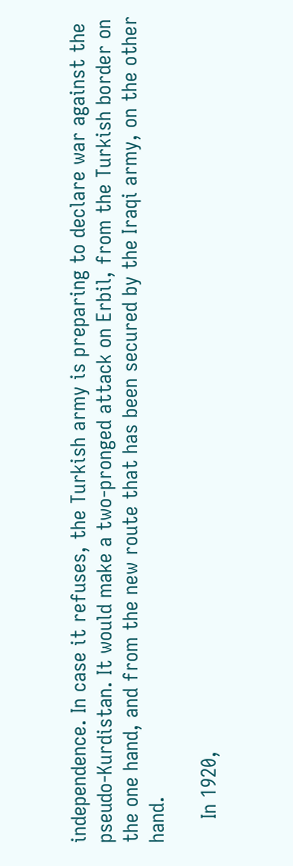independence. In case it refuses, the Turkish army is preparing to declare war against the pseudo-Kurdistan. It would make a two-pronged attack on Erbil, from the Turkish border on the one hand, and from the new route that has been secured by the Iraqi army, on the other hand.

    In 1920,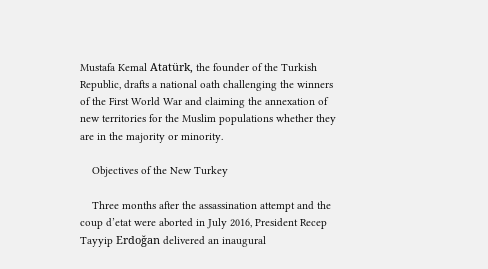Mustafa Kemal Atatürk, the founder of the Turkish Republic, drafts a national oath challenging the winners of the First World War and claiming the annexation of new territories for the Muslim populations whether they are in the majority or minority.

    Objectives of the New Turkey

    Three months after the assassination attempt and the coup d’etat were aborted in July 2016, President Recep Tayyip Erdoğan delivered an inaugural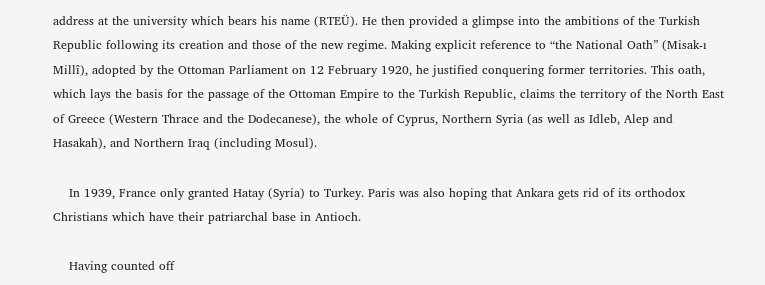address at the university which bears his name (RTEÜ). He then provided a glimpse into the ambitions of the Turkish Republic following its creation and those of the new regime. Making explicit reference to “the National Oath” (Misak-ı Millî), adopted by the Ottoman Parliament on 12 February 1920, he justified conquering former territories. This oath, which lays the basis for the passage of the Ottoman Empire to the Turkish Republic, claims the territory of the North East of Greece (Western Thrace and the Dodecanese), the whole of Cyprus, Northern Syria (as well as Idleb, Alep and Hasakah), and Northern Iraq (including Mosul).

    In 1939, France only granted Hatay (Syria) to Turkey. Paris was also hoping that Ankara gets rid of its orthodox Christians which have their patriarchal base in Antioch.

    Having counted off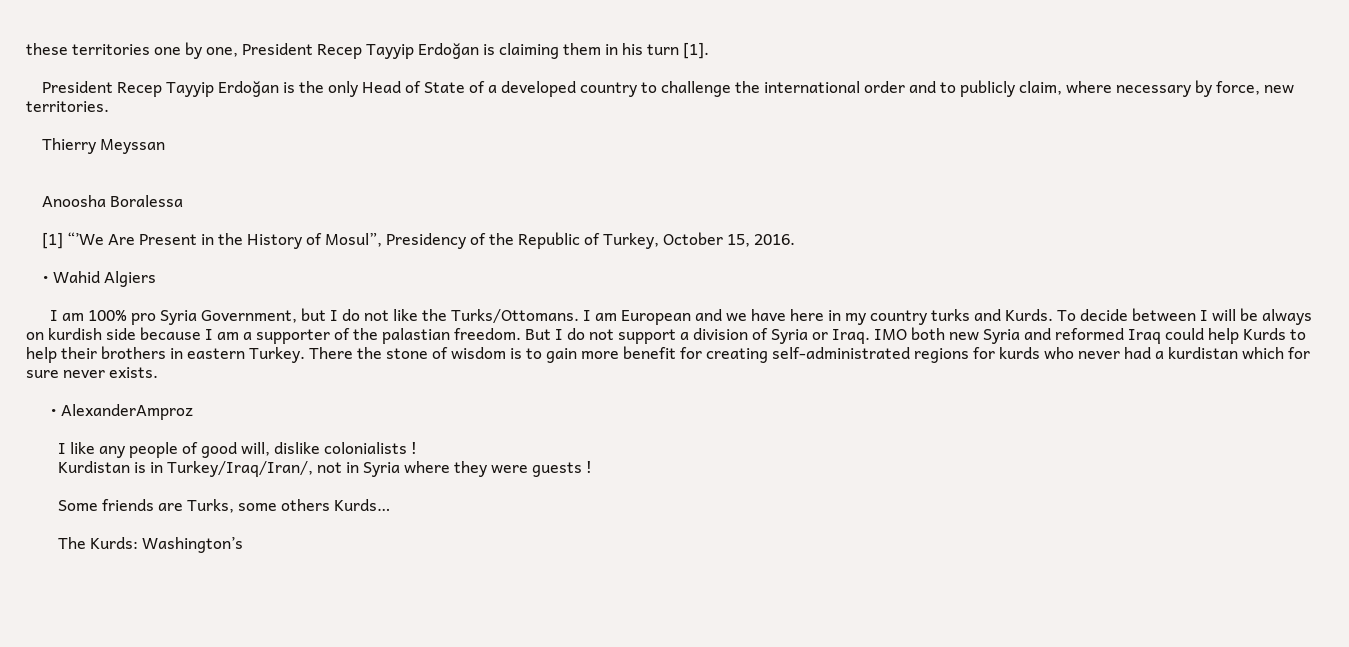these territories one by one, President Recep Tayyip Erdoğan is claiming them in his turn [1].

    President Recep Tayyip Erdoğan is the only Head of State of a developed country to challenge the international order and to publicly claim, where necessary by force, new territories.

    Thierry Meyssan


    Anoosha Boralessa

    [1] “’We Are Present in the History of Mosul”, Presidency of the Republic of Turkey, October 15, 2016.

    • Wahid Algiers

      I am 100% pro Syria Government, but I do not like the Turks/Ottomans. I am European and we have here in my country turks and Kurds. To decide between I will be always on kurdish side because I am a supporter of the palastian freedom. But I do not support a division of Syria or Iraq. IMO both new Syria and reformed Iraq could help Kurds to help their brothers in eastern Turkey. There the stone of wisdom is to gain more benefit for creating self-administrated regions for kurds who never had a kurdistan which for sure never exists.

      • AlexanderAmproz

        I like any people of good will, dislike colonialists !
        Kurdistan is in Turkey/Iraq/Iran/, not in Syria where they were guests !

        Some friends are Turks, some others Kurds…

        The Kurds: Washington’s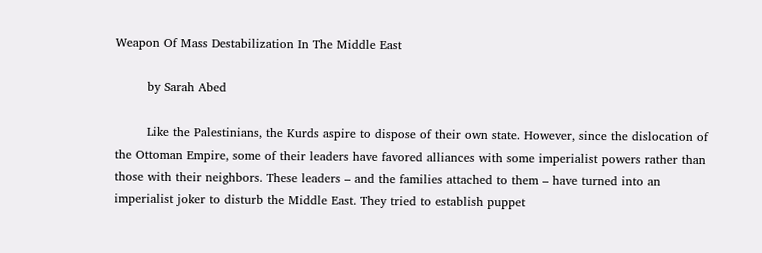Weapon Of Mass Destabilization In The Middle East

        by Sarah Abed

        Like the Palestinians, the Kurds aspire to dispose of their own state. However, since the dislocation of the Ottoman Empire, some of their leaders have favored alliances with some imperialist powers rather than those with their neighbors. These leaders – and the families attached to them – have turned into an imperialist joker to disturb the Middle East. They tried to establish puppet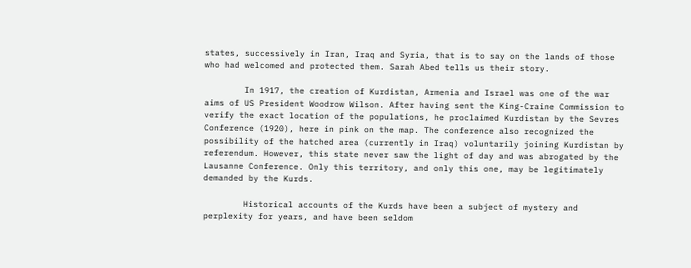states, successively in Iran, Iraq and Syria, that is to say on the lands of those who had welcomed and protected them. Sarah Abed tells us their story.

        In 1917, the creation of Kurdistan, Armenia and Israel was one of the war aims of US President Woodrow Wilson. After having sent the King-Craine Commission to verify the exact location of the populations, he proclaimed Kurdistan by the Sevres Conference (1920), here in pink on the map. The conference also recognized the possibility of the hatched area (currently in Iraq) voluntarily joining Kurdistan by referendum. However, this state never saw the light of day and was abrogated by the Lausanne Conference. Only this territory, and only this one, may be legitimately demanded by the Kurds.

        Historical accounts of the Kurds have been a subject of mystery and perplexity for years, and have been seldom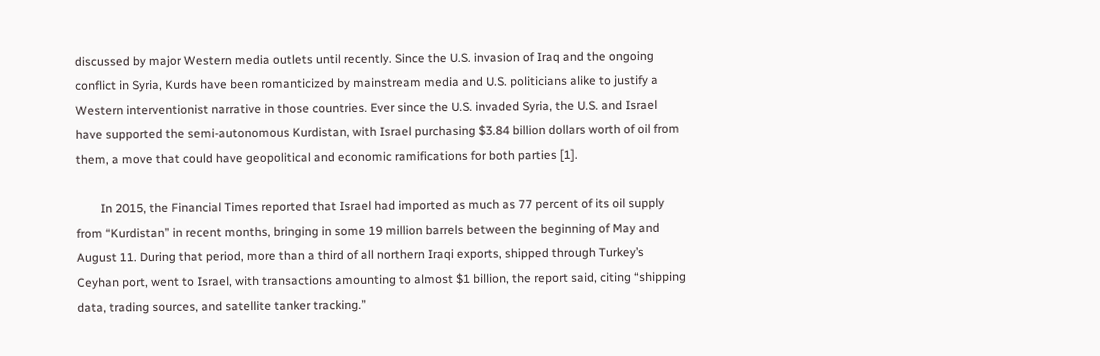discussed by major Western media outlets until recently. Since the U.S. invasion of Iraq and the ongoing conflict in Syria, Kurds have been romanticized by mainstream media and U.S. politicians alike to justify a Western interventionist narrative in those countries. Ever since the U.S. invaded Syria, the U.S. and Israel have supported the semi-autonomous Kurdistan, with Israel purchasing $3.84 billion dollars worth of oil from them, a move that could have geopolitical and economic ramifications for both parties [1].

        In 2015, the Financial Times reported that Israel had imported as much as 77 percent of its oil supply from “Kurdistan” in recent months, bringing in some 19 million barrels between the beginning of May and August 11. During that period, more than a third of all northern Iraqi exports, shipped through Turkey’s Ceyhan port, went to Israel, with transactions amounting to almost $1 billion, the report said, citing “shipping data, trading sources, and satellite tanker tracking.”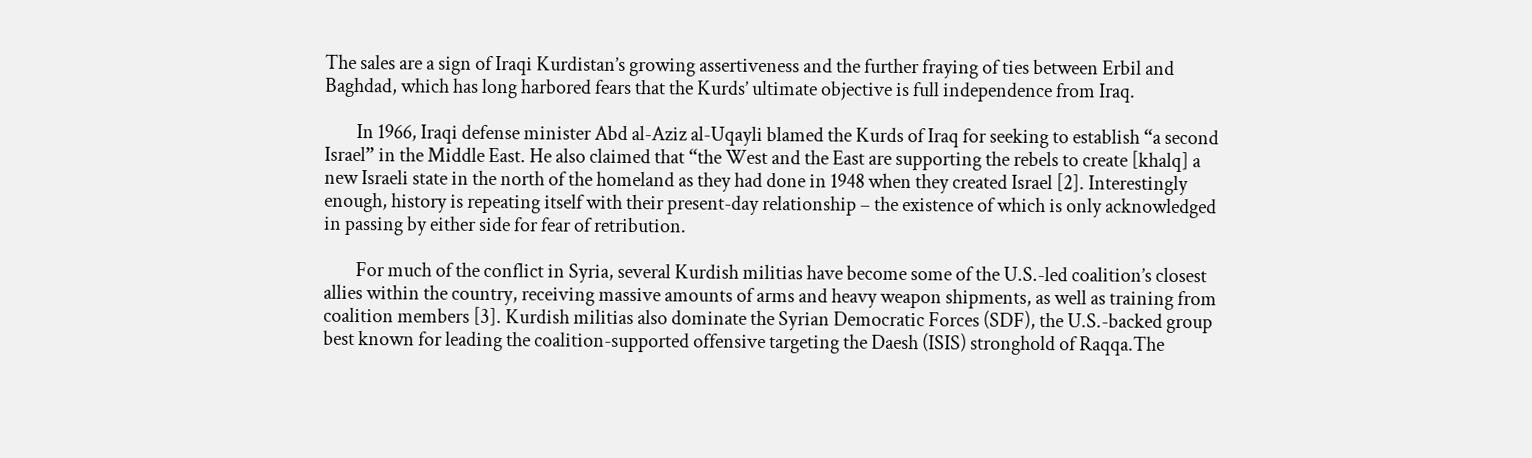The sales are a sign of Iraqi Kurdistan’s growing assertiveness and the further fraying of ties between Erbil and Baghdad, which has long harbored fears that the Kurds’ ultimate objective is full independence from Iraq.

        In 1966, Iraqi defense minister Abd al-Aziz al-Uqayli blamed the Kurds of Iraq for seeking to establish “a second Israel” in the Middle East. He also claimed that “the West and the East are supporting the rebels to create [khalq] a new Israeli state in the north of the homeland as they had done in 1948 when they created Israel [2]. Interestingly enough, history is repeating itself with their present-day relationship – the existence of which is only acknowledged in passing by either side for fear of retribution.

        For much of the conflict in Syria, several Kurdish militias have become some of the U.S.-led coalition’s closest allies within the country, receiving massive amounts of arms and heavy weapon shipments, as well as training from coalition members [3]. Kurdish militias also dominate the Syrian Democratic Forces (SDF), the U.S.-backed group best known for leading the coalition-supported offensive targeting the Daesh (ISIS) stronghold of Raqqa.The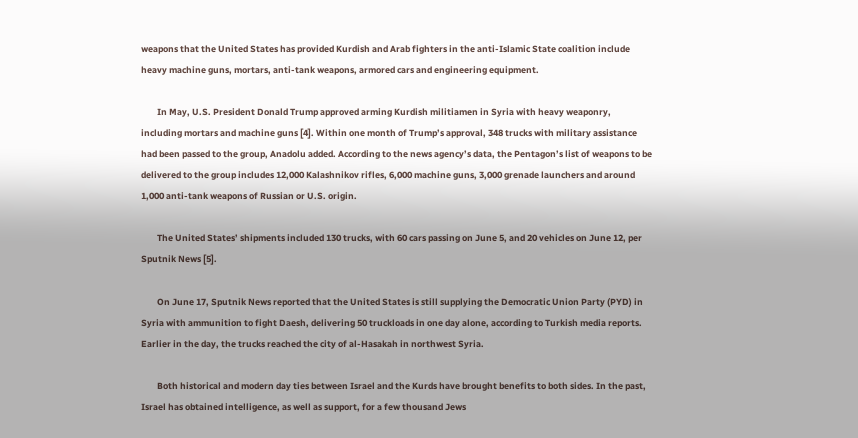weapons that the United States has provided Kurdish and Arab fighters in the anti-Islamic State coalition include heavy machine guns, mortars, anti-tank weapons, armored cars and engineering equipment.

        In May, U.S. President Donald Trump approved arming Kurdish militiamen in Syria with heavy weaponry, including mortars and machine guns [4]. Within one month of Trump’s approval, 348 trucks with military assistance had been passed to the group, Anadolu added. According to the news agency’s data, the Pentagon’s list of weapons to be delivered to the group includes 12,000 Kalashnikov rifles, 6,000 machine guns, 3,000 grenade launchers and around 1,000 anti-tank weapons of Russian or U.S. origin.

        The United States’ shipments included 130 trucks, with 60 cars passing on June 5, and 20 vehicles on June 12, per Sputnik News [5].

        On June 17, Sputnik News reported that the United States is still supplying the Democratic Union Party (PYD) in Syria with ammunition to fight Daesh, delivering 50 truckloads in one day alone, according to Turkish media reports. Earlier in the day, the trucks reached the city of al-Hasakah in northwest Syria.

        Both historical and modern day ties between Israel and the Kurds have brought benefits to both sides. In the past, Israel has obtained intelligence, as well as support, for a few thousand Jews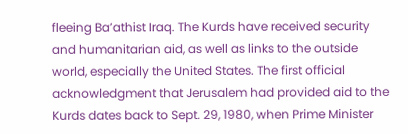fleeing Ba’athist Iraq. The Kurds have received security and humanitarian aid, as well as links to the outside world, especially the United States. The first official acknowledgment that Jerusalem had provided aid to the Kurds dates back to Sept. 29, 1980, when Prime Minister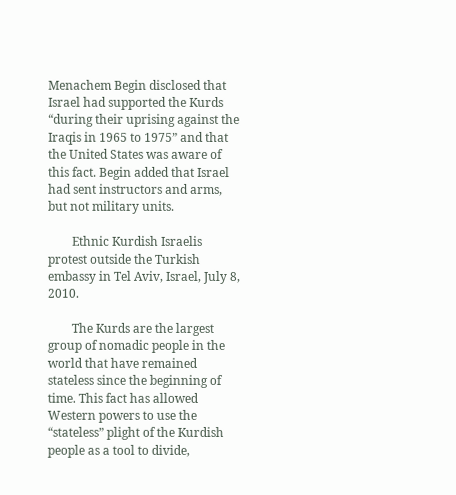Menachem Begin disclosed that Israel had supported the Kurds “during their uprising against the Iraqis in 1965 to 1975” and that the United States was aware of this fact. Begin added that Israel had sent instructors and arms, but not military units.

        Ethnic Kurdish Israelis protest outside the Turkish embassy in Tel Aviv, Israel, July 8, 2010.

        The Kurds are the largest group of nomadic people in the world that have remained stateless since the beginning of time. This fact has allowed Western powers to use the “stateless” plight of the Kurdish people as a tool to divide,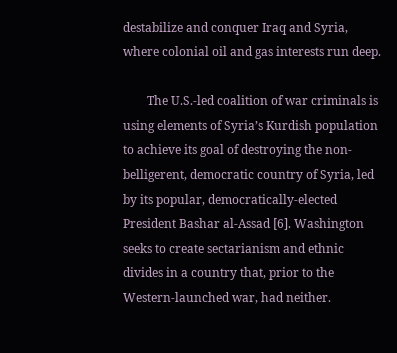destabilize and conquer Iraq and Syria, where colonial oil and gas interests run deep.

        The U.S.-led coalition of war criminals is using elements of Syria’s Kurdish population to achieve its goal of destroying the non-belligerent, democratic country of Syria, led by its popular, democratically-elected President Bashar al-Assad [6]. Washington seeks to create sectarianism and ethnic divides in a country that, prior to the Western-launched war, had neither.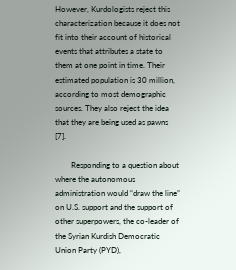However, Kurdologists reject this characterization because it does not fit into their account of historical events that attributes a state to them at one point in time. Their estimated population is 30 million, according to most demographic sources. They also reject the idea that they are being used as pawns [7].

        Responding to a question about where the autonomous administration would “draw the line” on U.S. support and the support of other superpowers, the co-leader of the Syrian Kurdish Democratic Union Party (PYD),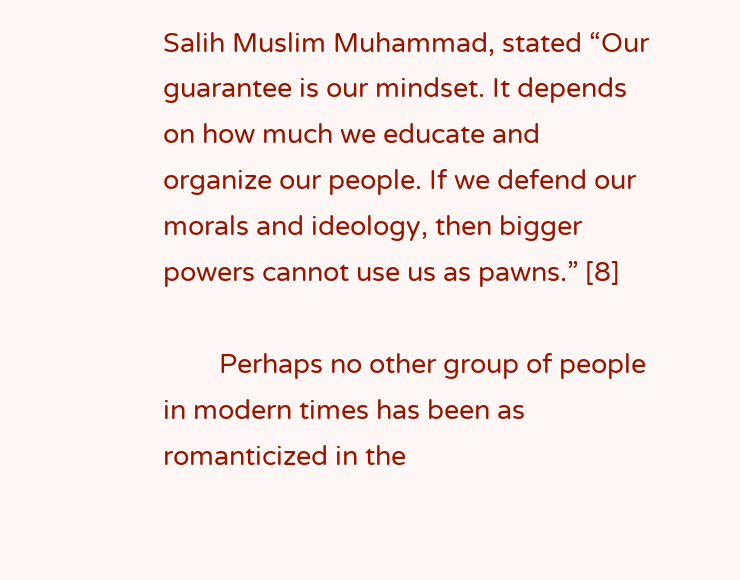Salih Muslim Muhammad, stated “Our guarantee is our mindset. It depends on how much we educate and organize our people. If we defend our morals and ideology, then bigger powers cannot use us as pawns.” [8]

        Perhaps no other group of people in modern times has been as romanticized in the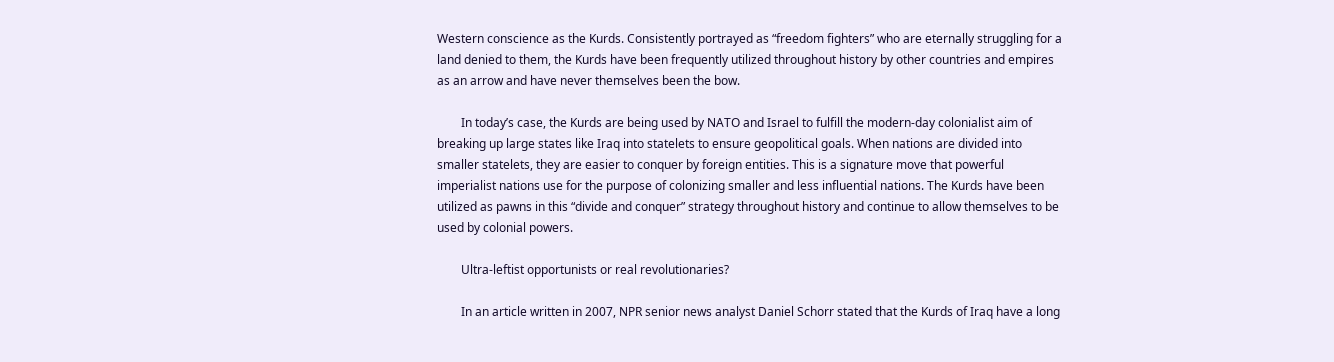Western conscience as the Kurds. Consistently portrayed as “freedom fighters” who are eternally struggling for a land denied to them, the Kurds have been frequently utilized throughout history by other countries and empires as an arrow and have never themselves been the bow.

        In today’s case, the Kurds are being used by NATO and Israel to fulfill the modern-day colonialist aim of breaking up large states like Iraq into statelets to ensure geopolitical goals. When nations are divided into smaller statelets, they are easier to conquer by foreign entities. This is a signature move that powerful imperialist nations use for the purpose of colonizing smaller and less influential nations. The Kurds have been utilized as pawns in this “divide and conquer” strategy throughout history and continue to allow themselves to be used by colonial powers.

        Ultra-leftist opportunists or real revolutionaries?

        In an article written in 2007, NPR senior news analyst Daniel Schorr stated that the Kurds of Iraq have a long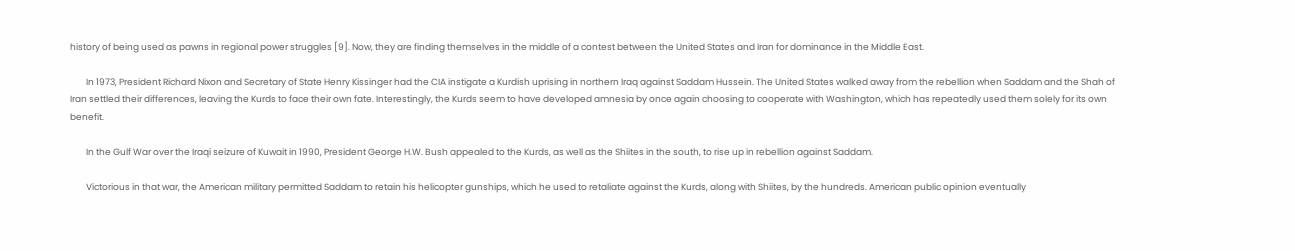history of being used as pawns in regional power struggles [9]. Now, they are finding themselves in the middle of a contest between the United States and Iran for dominance in the Middle East.

        In 1973, President Richard Nixon and Secretary of State Henry Kissinger had the CIA instigate a Kurdish uprising in northern Iraq against Saddam Hussein. The United States walked away from the rebellion when Saddam and the Shah of Iran settled their differences, leaving the Kurds to face their own fate. Interestingly, the Kurds seem to have developed amnesia by once again choosing to cooperate with Washington, which has repeatedly used them solely for its own benefit.

        In the Gulf War over the Iraqi seizure of Kuwait in 1990, President George H.W. Bush appealed to the Kurds, as well as the Shiites in the south, to rise up in rebellion against Saddam.

        Victorious in that war, the American military permitted Saddam to retain his helicopter gunships, which he used to retaliate against the Kurds, along with Shiites, by the hundreds. American public opinion eventually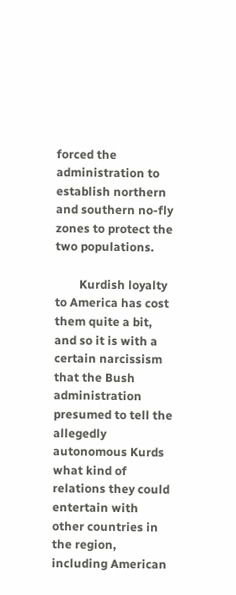forced the administration to establish northern and southern no-fly zones to protect the two populations.

        Kurdish loyalty to America has cost them quite a bit, and so it is with a certain narcissism that the Bush administration presumed to tell the allegedly autonomous Kurds what kind of relations they could entertain with other countries in the region, including American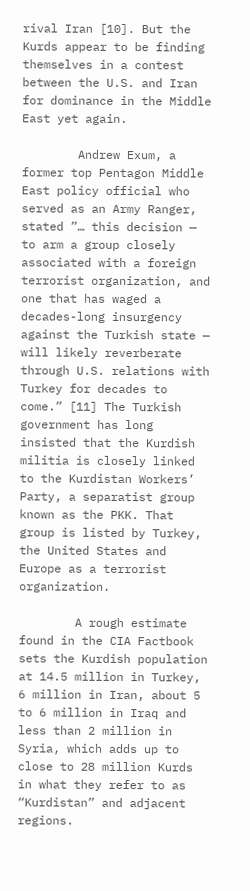rival Iran [10]. But the Kurds appear to be finding themselves in a contest between the U.S. and Iran for dominance in the Middle East yet again.

        Andrew Exum, a former top Pentagon Middle East policy official who served as an Army Ranger, stated ”… this decision — to arm a group closely associated with a foreign terrorist organization, and one that has waged a decades-long insurgency against the Turkish state — will likely reverberate through U.S. relations with Turkey for decades to come.” [11] The Turkish government has long insisted that the Kurdish militia is closely linked to the Kurdistan Workers’ Party, a separatist group known as the PKK. That group is listed by Turkey, the United States and Europe as a terrorist organization.

        A rough estimate found in the CIA Factbook sets the Kurdish population at 14.5 million in Turkey, 6 million in Iran, about 5 to 6 million in Iraq and less than 2 million in Syria, which adds up to close to 28 million Kurds in what they refer to as “Kurdistan” and adjacent regions.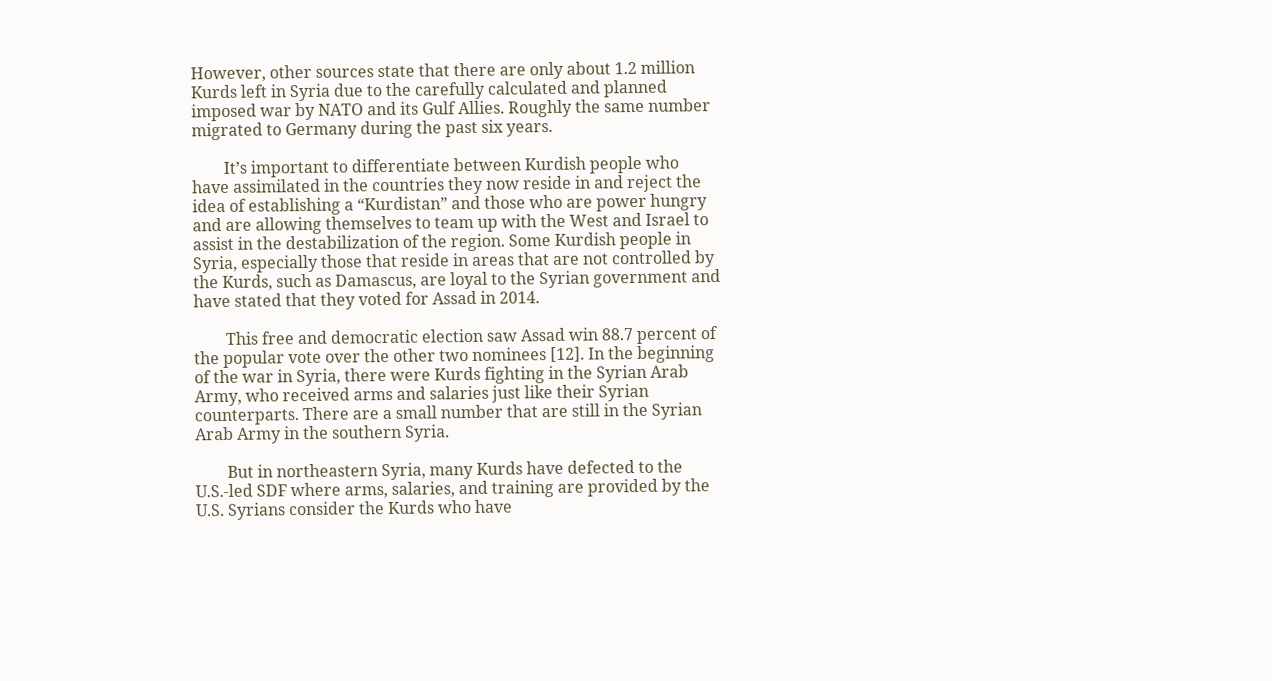However, other sources state that there are only about 1.2 million Kurds left in Syria due to the carefully calculated and planned imposed war by NATO and its Gulf Allies. Roughly the same number migrated to Germany during the past six years.

        It’s important to differentiate between Kurdish people who have assimilated in the countries they now reside in and reject the idea of establishing a “Kurdistan” and those who are power hungry and are allowing themselves to team up with the West and Israel to assist in the destabilization of the region. Some Kurdish people in Syria, especially those that reside in areas that are not controlled by the Kurds, such as Damascus, are loyal to the Syrian government and have stated that they voted for Assad in 2014.

        This free and democratic election saw Assad win 88.7 percent of the popular vote over the other two nominees [12]. In the beginning of the war in Syria, there were Kurds fighting in the Syrian Arab Army, who received arms and salaries just like their Syrian counterparts. There are a small number that are still in the Syrian Arab Army in the southern Syria.

        But in northeastern Syria, many Kurds have defected to the U.S.-led SDF where arms, salaries, and training are provided by the U.S. Syrians consider the Kurds who have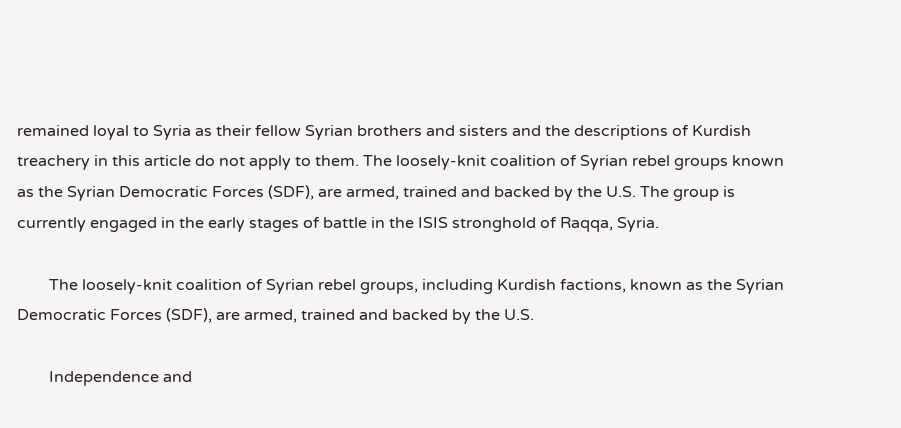remained loyal to Syria as their fellow Syrian brothers and sisters and the descriptions of Kurdish treachery in this article do not apply to them. The loosely-knit coalition of Syrian rebel groups known as the Syrian Democratic Forces (SDF), are armed, trained and backed by the U.S. The group is currently engaged in the early stages of battle in the ISIS stronghold of Raqqa, Syria.

        The loosely-knit coalition of Syrian rebel groups, including Kurdish factions, known as the Syrian Democratic Forces (SDF), are armed, trained and backed by the U.S.

        Independence and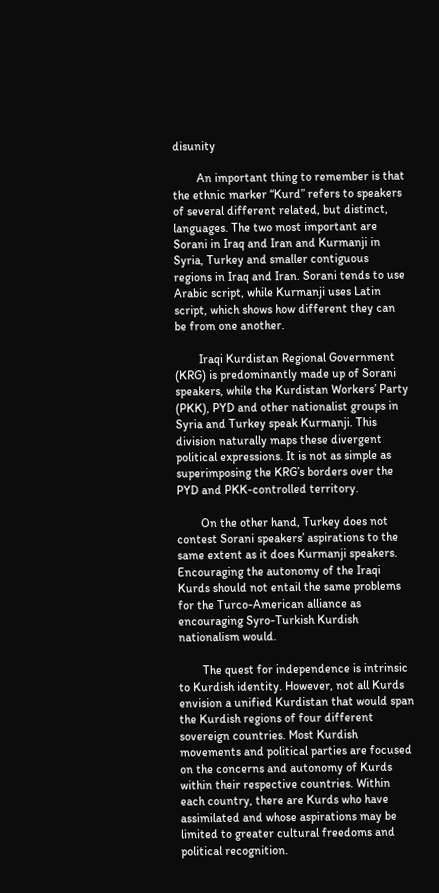disunity

        An important thing to remember is that the ethnic marker “Kurd” refers to speakers of several different related, but distinct, languages. The two most important are Sorani in Iraq and Iran and Kurmanji in Syria, Turkey and smaller contiguous regions in Iraq and Iran. Sorani tends to use Arabic script, while Kurmanji uses Latin script, which shows how different they can be from one another.

        Iraqi Kurdistan Regional Government (KRG) is predominantly made up of Sorani speakers, while the Kurdistan Workers’ Party (PKK), PYD and other nationalist groups in Syria and Turkey speak Kurmanji. This division naturally maps these divergent political expressions. It is not as simple as superimposing the KRG’s borders over the PYD and PKK-controlled territory.

        On the other hand, Turkey does not contest Sorani speakers’ aspirations to the same extent as it does Kurmanji speakers. Encouraging the autonomy of the Iraqi Kurds should not entail the same problems for the Turco-American alliance as encouraging Syro-Turkish Kurdish nationalism would.

        The quest for independence is intrinsic to Kurdish identity. However, not all Kurds envision a unified Kurdistan that would span the Kurdish regions of four different sovereign countries. Most Kurdish movements and political parties are focused on the concerns and autonomy of Kurds within their respective countries. Within each country, there are Kurds who have assimilated and whose aspirations may be limited to greater cultural freedoms and political recognition.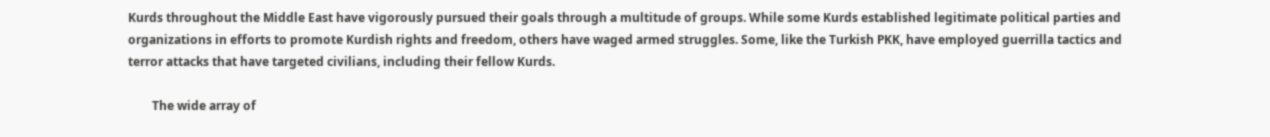Kurds throughout the Middle East have vigorously pursued their goals through a multitude of groups. While some Kurds established legitimate political parties and organizations in efforts to promote Kurdish rights and freedom, others have waged armed struggles. Some, like the Turkish PKK, have employed guerrilla tactics and terror attacks that have targeted civilians, including their fellow Kurds.

        The wide array of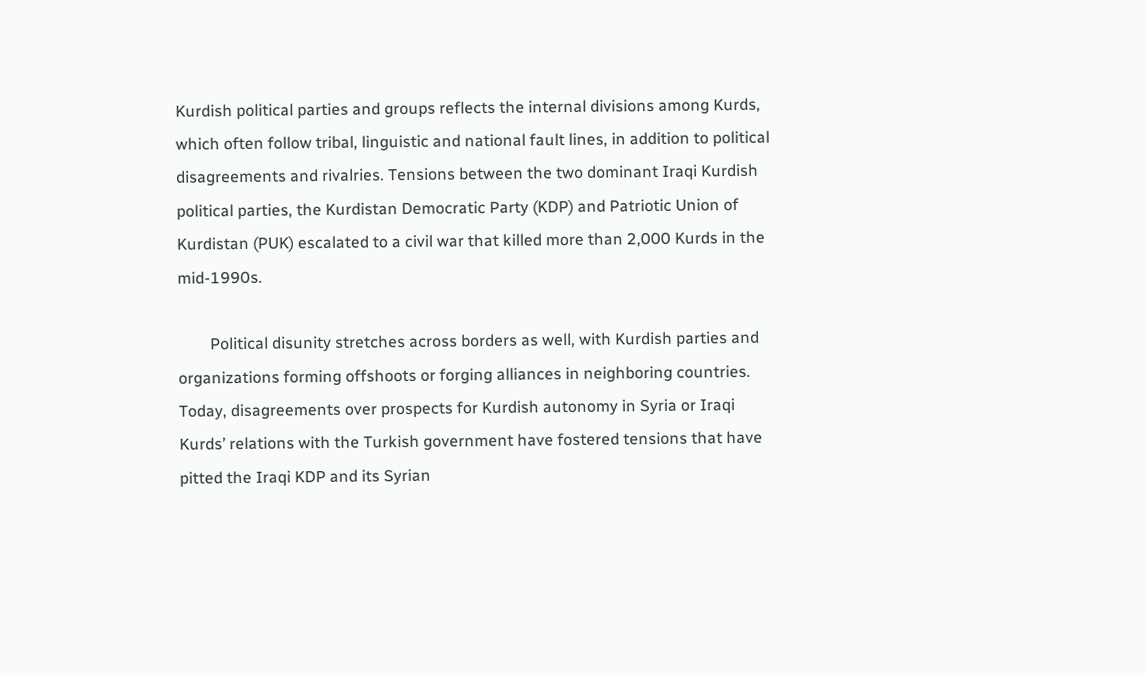Kurdish political parties and groups reflects the internal divisions among Kurds, which often follow tribal, linguistic and national fault lines, in addition to political disagreements and rivalries. Tensions between the two dominant Iraqi Kurdish political parties, the Kurdistan Democratic Party (KDP) and Patriotic Union of Kurdistan (PUK) escalated to a civil war that killed more than 2,000 Kurds in the mid-1990s.

        Political disunity stretches across borders as well, with Kurdish parties and organizations forming offshoots or forging alliances in neighboring countries. Today, disagreements over prospects for Kurdish autonomy in Syria or Iraqi Kurds’ relations with the Turkish government have fostered tensions that have pitted the Iraqi KDP and its Syrian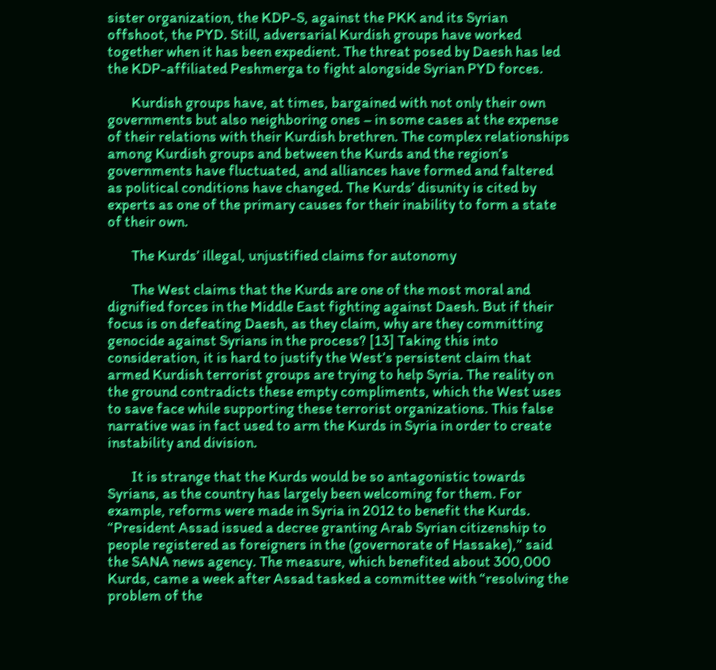sister organization, the KDP-S, against the PKK and its Syrian offshoot, the PYD. Still, adversarial Kurdish groups have worked together when it has been expedient. The threat posed by Daesh has led the KDP-affiliated Peshmerga to fight alongside Syrian PYD forces.

        Kurdish groups have, at times, bargained with not only their own governments but also neighboring ones – in some cases at the expense of their relations with their Kurdish brethren. The complex relationships among Kurdish groups and between the Kurds and the region’s governments have fluctuated, and alliances have formed and faltered as political conditions have changed. The Kurds’ disunity is cited by experts as one of the primary causes for their inability to form a state of their own.

        The Kurds’ illegal, unjustified claims for autonomy

        The West claims that the Kurds are one of the most moral and dignified forces in the Middle East fighting against Daesh. But if their focus is on defeating Daesh, as they claim, why are they committing genocide against Syrians in the process? [13] Taking this into consideration, it is hard to justify the West’s persistent claim that armed Kurdish terrorist groups are trying to help Syria. The reality on the ground contradicts these empty compliments, which the West uses to save face while supporting these terrorist organizations. This false narrative was in fact used to arm the Kurds in Syria in order to create instability and division.

        It is strange that the Kurds would be so antagonistic towards Syrians, as the country has largely been welcoming for them. For example, reforms were made in Syria in 2012 to benefit the Kurds. “President Assad issued a decree granting Arab Syrian citizenship to people registered as foreigners in the (governorate of Hassake),” said the SANA news agency. The measure, which benefited about 300,000 Kurds, came a week after Assad tasked a committee with “resolving the problem of the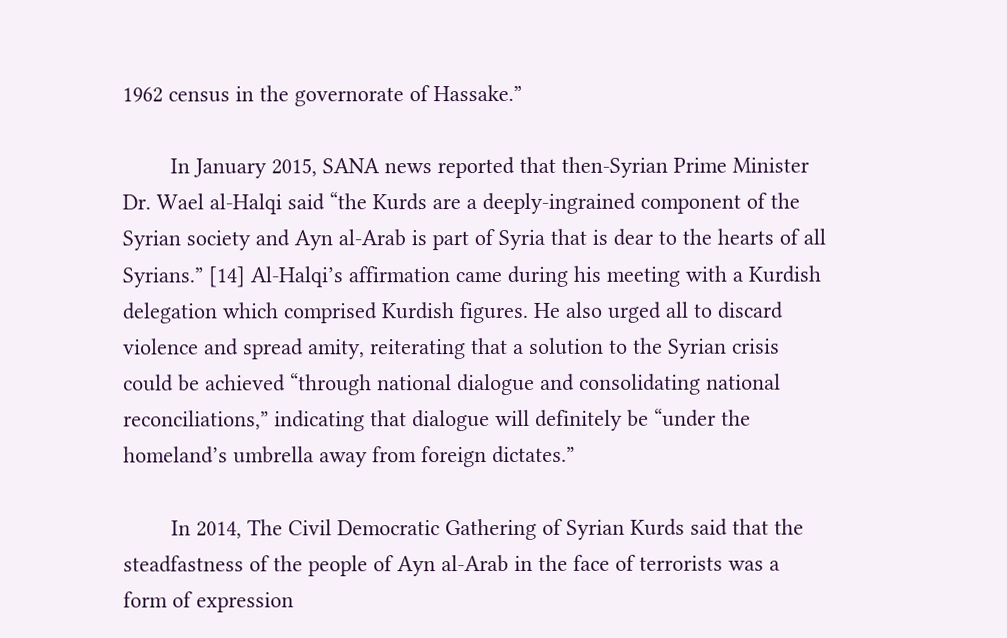1962 census in the governorate of Hassake.”

        In January 2015, SANA news reported that then-Syrian Prime Minister Dr. Wael al-Halqi said “the Kurds are a deeply-ingrained component of the Syrian society and Ayn al-Arab is part of Syria that is dear to the hearts of all Syrians.” [14] Al-Halqi’s affirmation came during his meeting with a Kurdish delegation which comprised Kurdish figures. He also urged all to discard violence and spread amity, reiterating that a solution to the Syrian crisis could be achieved “through national dialogue and consolidating national reconciliations,” indicating that dialogue will definitely be “under the homeland’s umbrella away from foreign dictates.”

        In 2014, The Civil Democratic Gathering of Syrian Kurds said that the steadfastness of the people of Ayn al-Arab in the face of terrorists was a form of expression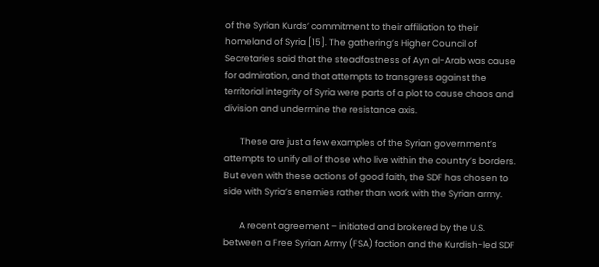of the Syrian Kurds’ commitment to their affiliation to their homeland of Syria [15]. The gathering’s Higher Council of Secretaries said that the steadfastness of Ayn al-Arab was cause for admiration, and that attempts to transgress against the territorial integrity of Syria were parts of a plot to cause chaos and division and undermine the resistance axis.

        These are just a few examples of the Syrian government’s attempts to unify all of those who live within the country’s borders. But even with these actions of good faith, the SDF has chosen to side with Syria’s enemies rather than work with the Syrian army.

        A recent agreement – initiated and brokered by the U.S. between a Free Syrian Army (FSA) faction and the Kurdish-led SDF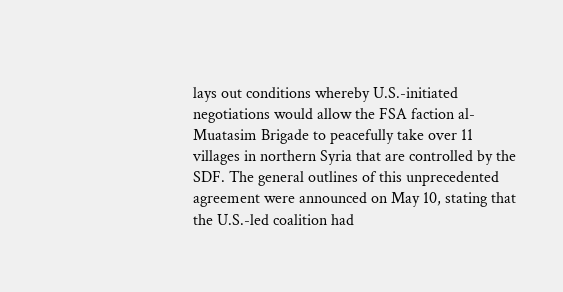lays out conditions whereby U.S.-initiated negotiations would allow the FSA faction al-Muatasim Brigade to peacefully take over 11 villages in northern Syria that are controlled by the SDF. The general outlines of this unprecedented agreement were announced on May 10, stating that the U.S.-led coalition had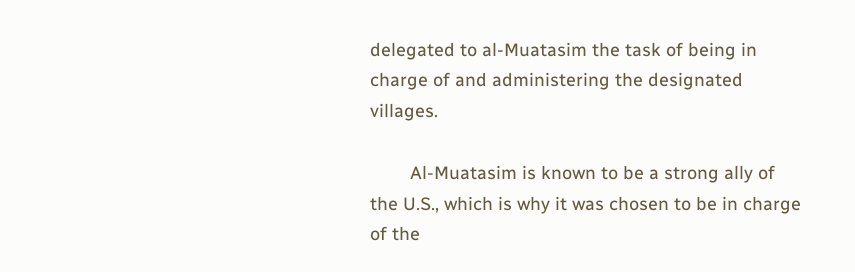delegated to al-Muatasim the task of being in charge of and administering the designated villages.

        Al-Muatasim is known to be a strong ally of the U.S., which is why it was chosen to be in charge of the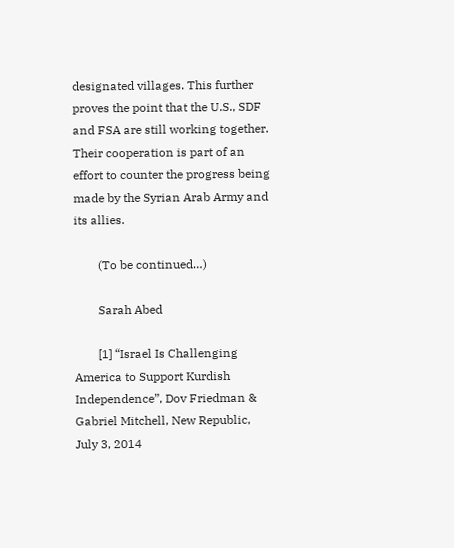designated villages. This further proves the point that the U.S., SDF and FSA are still working together. Their cooperation is part of an effort to counter the progress being made by the Syrian Arab Army and its allies.

        (To be continued…)

        Sarah Abed

        [1] “Israel Is Challenging America to Support Kurdish Independence”, Dov Friedman & Gabriel Mitchell, New Republic, July 3, 2014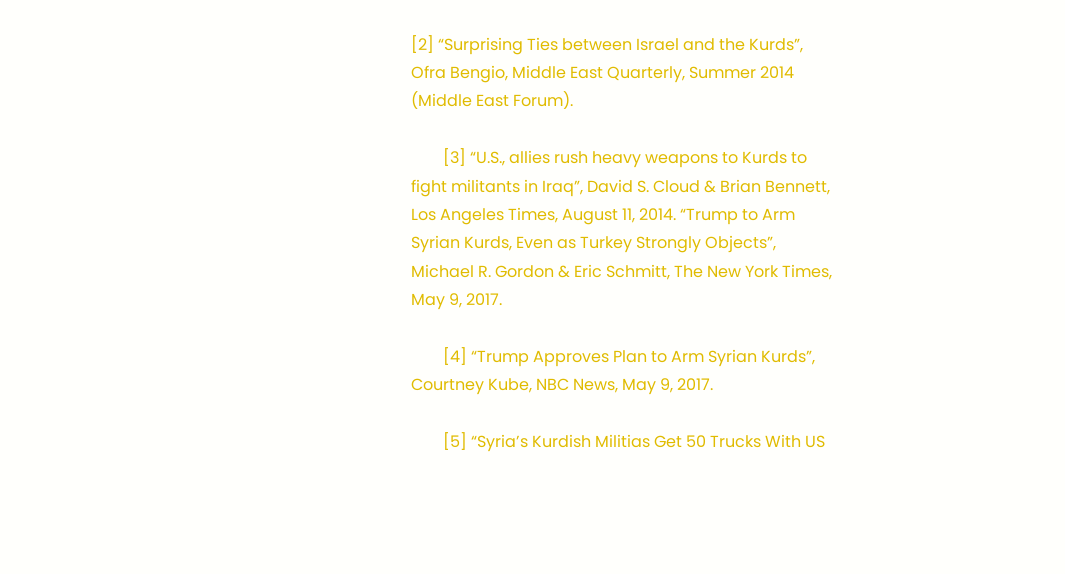[2] “Surprising Ties between Israel and the Kurds”, Ofra Bengio, Middle East Quarterly, Summer 2014 (Middle East Forum).

        [3] “U.S., allies rush heavy weapons to Kurds to fight militants in Iraq”, David S. Cloud & Brian Bennett, Los Angeles Times, August 11, 2014. “Trump to Arm Syrian Kurds, Even as Turkey Strongly Objects”, Michael R. Gordon & Eric Schmitt, The New York Times, May 9, 2017.

        [4] “Trump Approves Plan to Arm Syrian Kurds”, Courtney Kube, NBC News, May 9, 2017.

        [5] “Syria’s Kurdish Militias Get 50 Trucks With US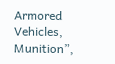Armored Vehicles, Munition”,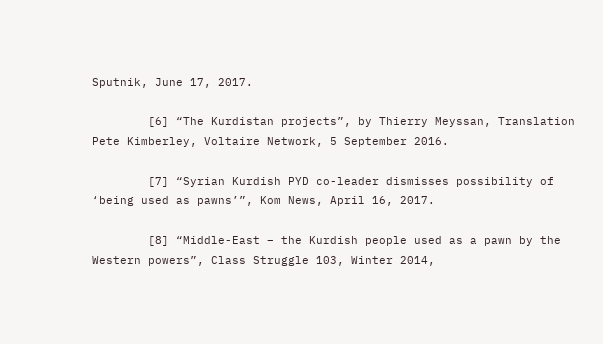Sputnik, June 17, 2017.

        [6] “The Kurdistan projects”, by Thierry Meyssan, Translation Pete Kimberley, Voltaire Network, 5 September 2016.

        [7] “Syrian Kurdish PYD co-leader dismisses possibility of ‘being used as pawns’”, Kom News, April 16, 2017.

        [8] “Middle-East – the Kurdish people used as a pawn by the Western powers”, Class Struggle 103, Winter 2014,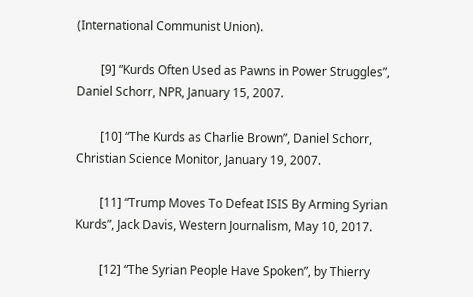(International Communist Union).

        [9] “Kurds Often Used as Pawns in Power Struggles”, Daniel Schorr, NPR, January 15, 2007.

        [10] “The Kurds as Charlie Brown”, Daniel Schorr, Christian Science Monitor, January 19, 2007.

        [11] “Trump Moves To Defeat ISIS By Arming Syrian Kurds”, Jack Davis, Western Journalism, May 10, 2017.

        [12] “The Syrian People Have Spoken”, by Thierry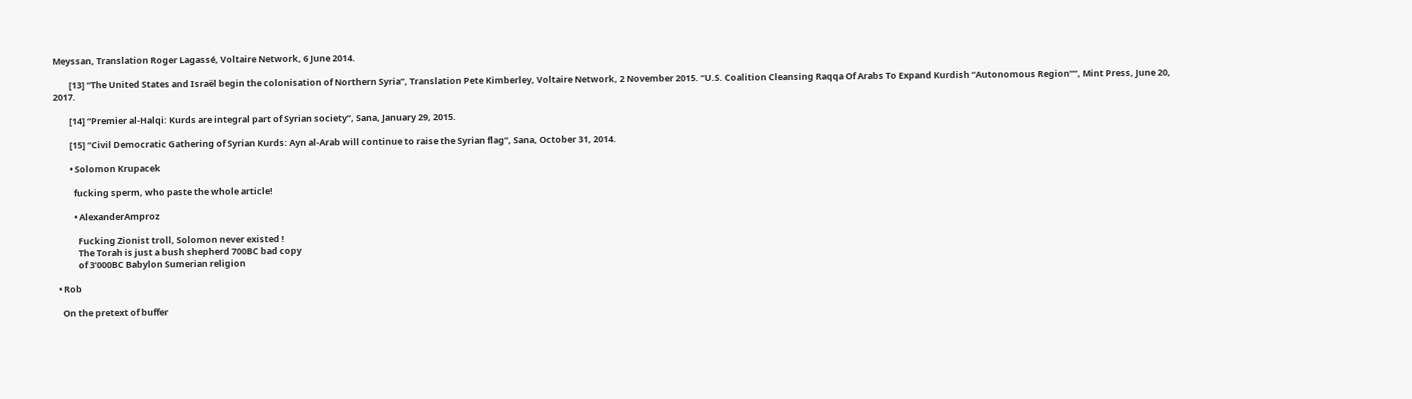Meyssan, Translation Roger Lagassé, Voltaire Network, 6 June 2014.

        [13] “The United States and Israël begin the colonisation of Northern Syria”, Translation Pete Kimberley, Voltaire Network, 2 November 2015. “U.S. Coalition Cleansing Raqqa Of Arabs To Expand Kurdish “Autonomous Region””, Mint Press, June 20, 2017.

        [14] “Premier al-Halqi: Kurds are integral part of Syrian society”, Sana, January 29, 2015.

        [15] “Civil Democratic Gathering of Syrian Kurds: Ayn al-Arab will continue to raise the Syrian flag”, Sana, October 31, 2014.

        • Solomon Krupacek

          fucking sperm, who paste the whole article!

          • AlexanderAmproz

            Fucking Zionist troll, Solomon never existed !
            The Torah is just a bush shepherd 700BC bad copy
            of 3’000BC Babylon Sumerian religion

  • Rob

    On the pretext of buffer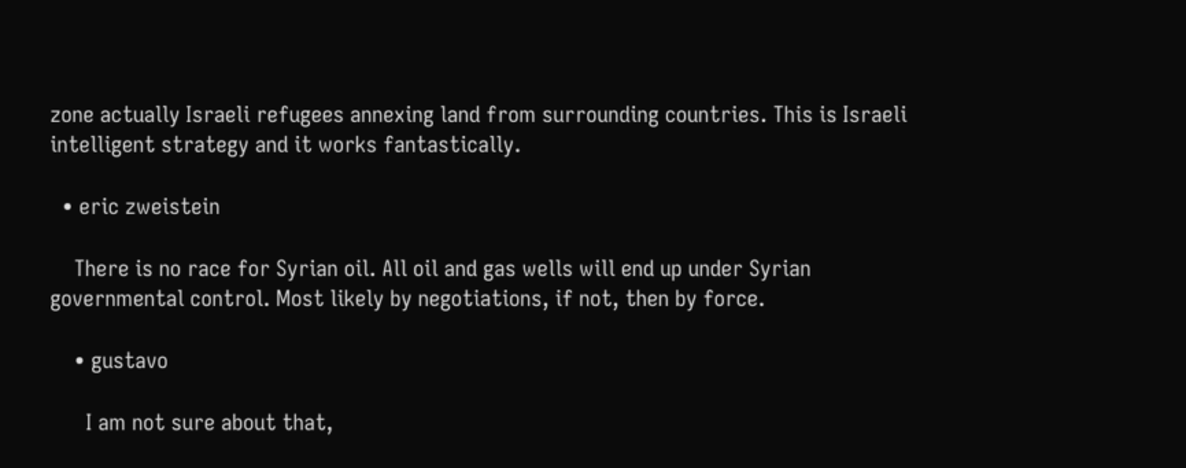zone actually Israeli refugees annexing land from surrounding countries. This is Israeli intelligent strategy and it works fantastically.

  • eric zweistein

    There is no race for Syrian oil. All oil and gas wells will end up under Syrian governmental control. Most likely by negotiations, if not, then by force.

    • gustavo

      I am not sure about that,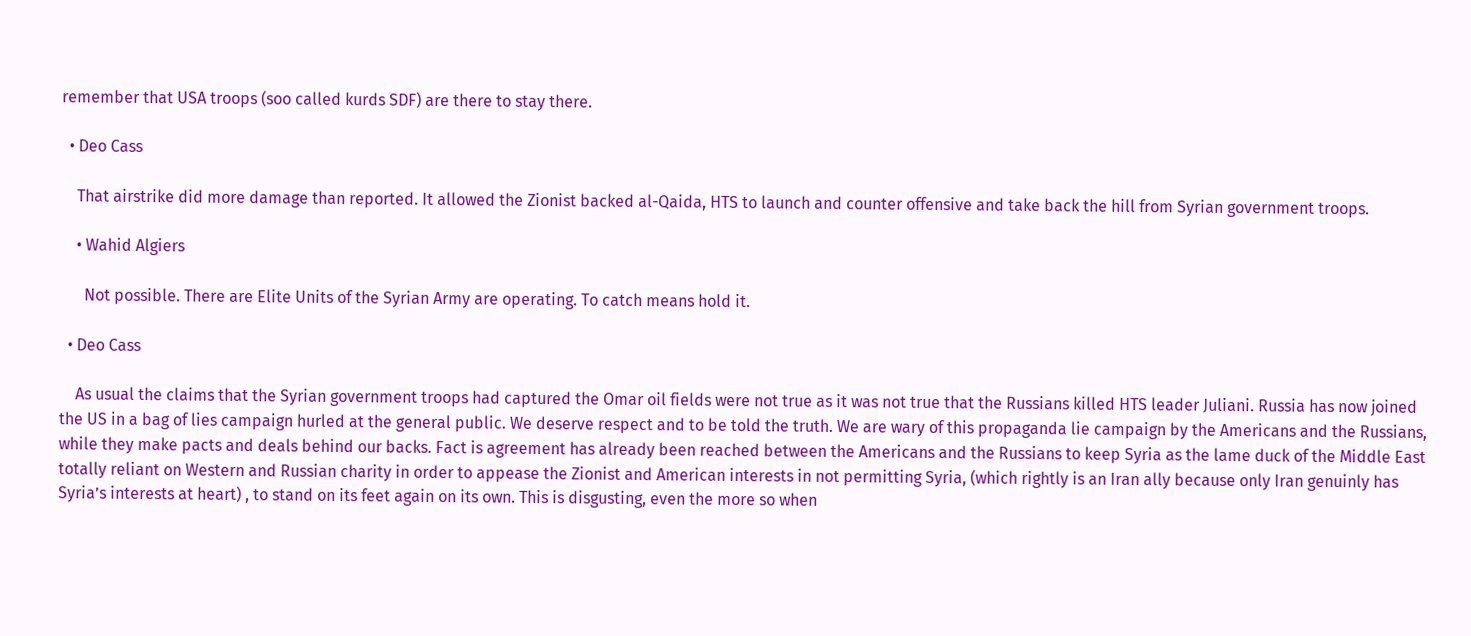remember that USA troops (soo called kurds SDF) are there to stay there.

  • Deo Cass

    That airstrike did more damage than reported. It allowed the Zionist backed al-Qaida, HTS to launch and counter offensive and take back the hill from Syrian government troops.

    • Wahid Algiers

      Not possible. There are Elite Units of the Syrian Army are operating. To catch means hold it.

  • Deo Cass

    As usual the claims that the Syrian government troops had captured the Omar oil fields were not true as it was not true that the Russians killed HTS leader Juliani. Russia has now joined the US in a bag of lies campaign hurled at the general public. We deserve respect and to be told the truth. We are wary of this propaganda lie campaign by the Americans and the Russians, while they make pacts and deals behind our backs. Fact is agreement has already been reached between the Americans and the Russians to keep Syria as the lame duck of the Middle East totally reliant on Western and Russian charity in order to appease the Zionist and American interests in not permitting Syria, (which rightly is an Iran ally because only Iran genuinly has Syria’s interests at heart) , to stand on its feet again on its own. This is disgusting, even the more so when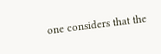one considers that the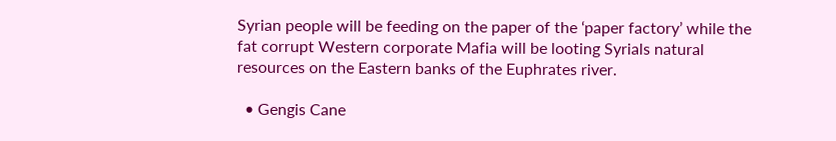Syrian people will be feeding on the paper of the ‘paper factory’ while the fat corrupt Western corporate Mafia will be looting Syrials natural resources on the Eastern banks of the Euphrates river.

  • Gengis Cane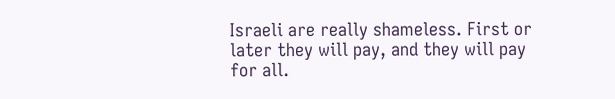Israeli are really shameless. First or later they will pay, and they will pay for all.